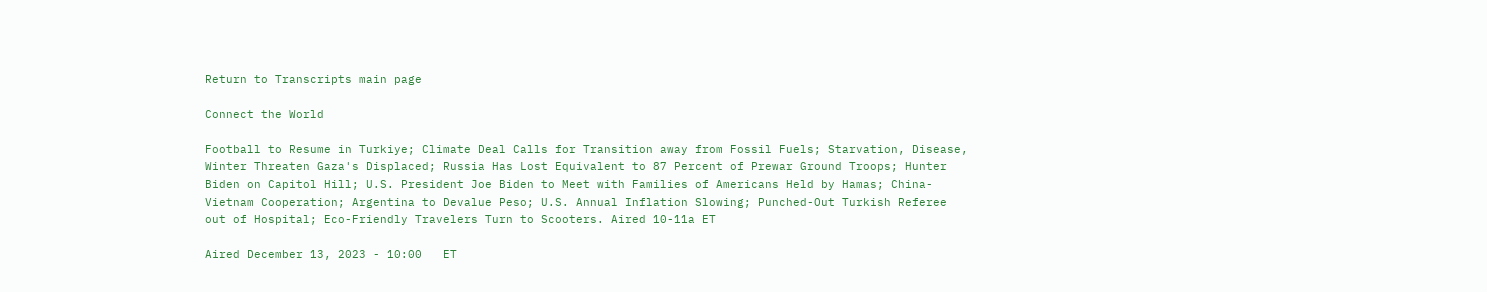Return to Transcripts main page

Connect the World

Football to Resume in Turkiye; Climate Deal Calls for Transition away from Fossil Fuels; Starvation, Disease, Winter Threaten Gaza's Displaced; Russia Has Lost Equivalent to 87 Percent of Prewar Ground Troops; Hunter Biden on Capitol Hill; U.S. President Joe Biden to Meet with Families of Americans Held by Hamas; China-Vietnam Cooperation; Argentina to Devalue Peso; U.S. Annual Inflation Slowing; Punched-Out Turkish Referee out of Hospital; Eco-Friendly Travelers Turn to Scooters. Aired 10-11a ET

Aired December 13, 2023 - 10:00   ET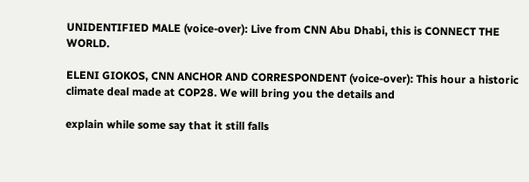UNIDENTIFIED MALE (voice-over): Live from CNN Abu Dhabi, this is CONNECT THE WORLD.

ELENI GIOKOS, CNN ANCHOR AND CORRESPONDENT (voice-over): This hour a historic climate deal made at COP28. We will bring you the details and

explain while some say that it still falls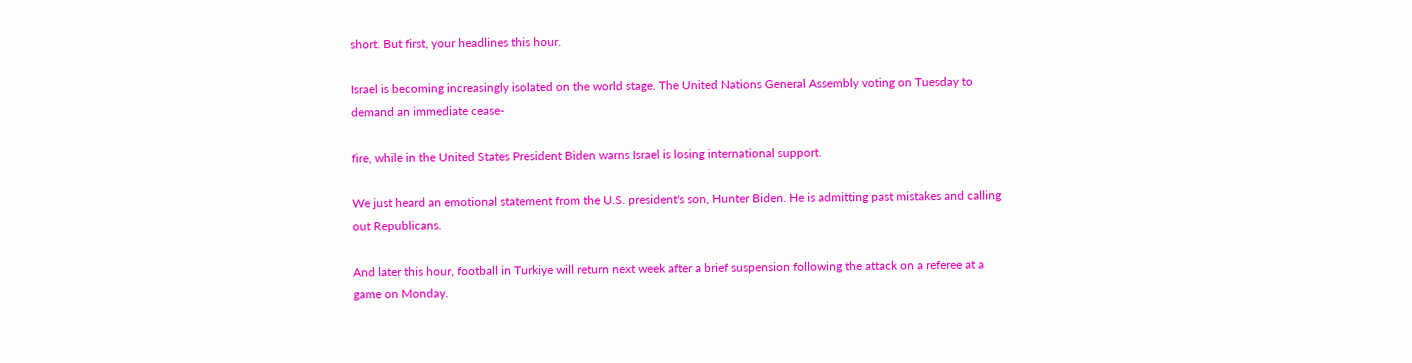short. But first, your headlines this hour.

Israel is becoming increasingly isolated on the world stage. The United Nations General Assembly voting on Tuesday to demand an immediate cease-

fire, while in the United States President Biden warns Israel is losing international support.

We just heard an emotional statement from the U.S. president's son, Hunter Biden. He is admitting past mistakes and calling out Republicans.

And later this hour, football in Turkiye will return next week after a brief suspension following the attack on a referee at a game on Monday.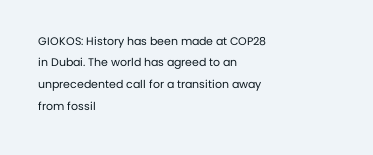GIOKOS: History has been made at COP28 in Dubai. The world has agreed to an unprecedented call for a transition away from fossil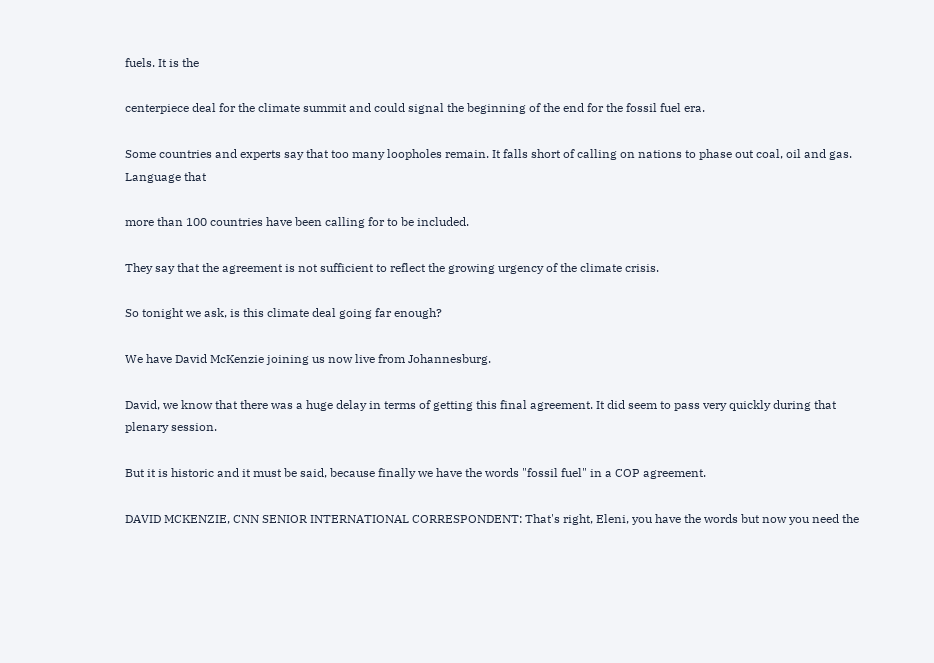fuels. It is the

centerpiece deal for the climate summit and could signal the beginning of the end for the fossil fuel era.

Some countries and experts say that too many loopholes remain. It falls short of calling on nations to phase out coal, oil and gas. Language that

more than 100 countries have been calling for to be included.

They say that the agreement is not sufficient to reflect the growing urgency of the climate crisis.

So tonight we ask, is this climate deal going far enough?

We have David McKenzie joining us now live from Johannesburg.

David, we know that there was a huge delay in terms of getting this final agreement. It did seem to pass very quickly during that plenary session.

But it is historic and it must be said, because finally we have the words "fossil fuel" in a COP agreement.

DAVID MCKENZIE, CNN SENIOR INTERNATIONAL CORRESPONDENT: That's right, Eleni, you have the words but now you need the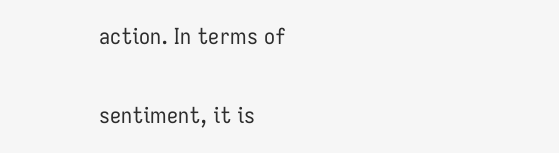action. In terms of

sentiment, it is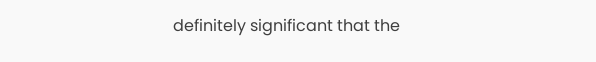definitely significant that the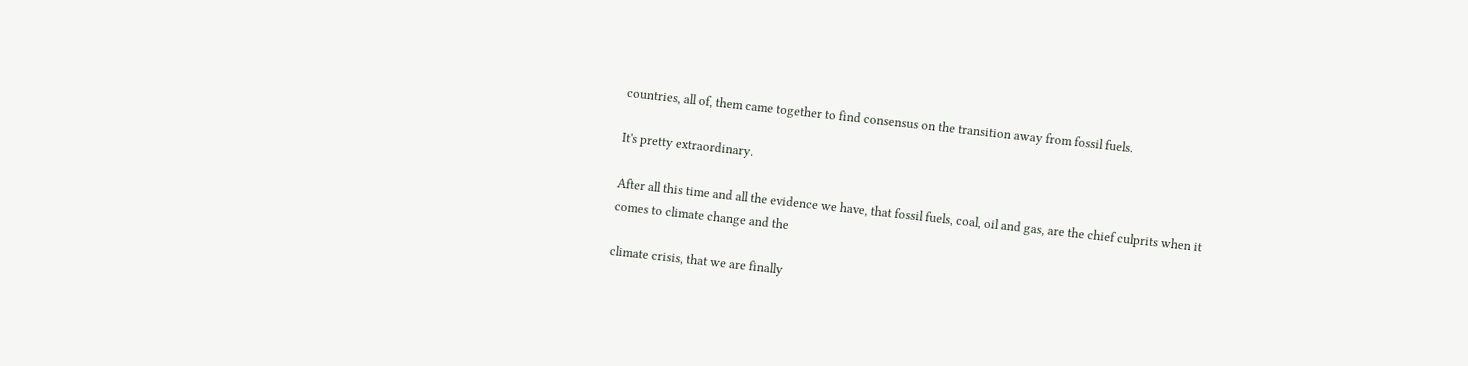countries, all of, them came together to find consensus on the transition away from fossil fuels.

It's pretty extraordinary.

After all this time and all the evidence we have, that fossil fuels, coal, oil and gas, are the chief culprits when it comes to climate change and the

climate crisis, that we are finally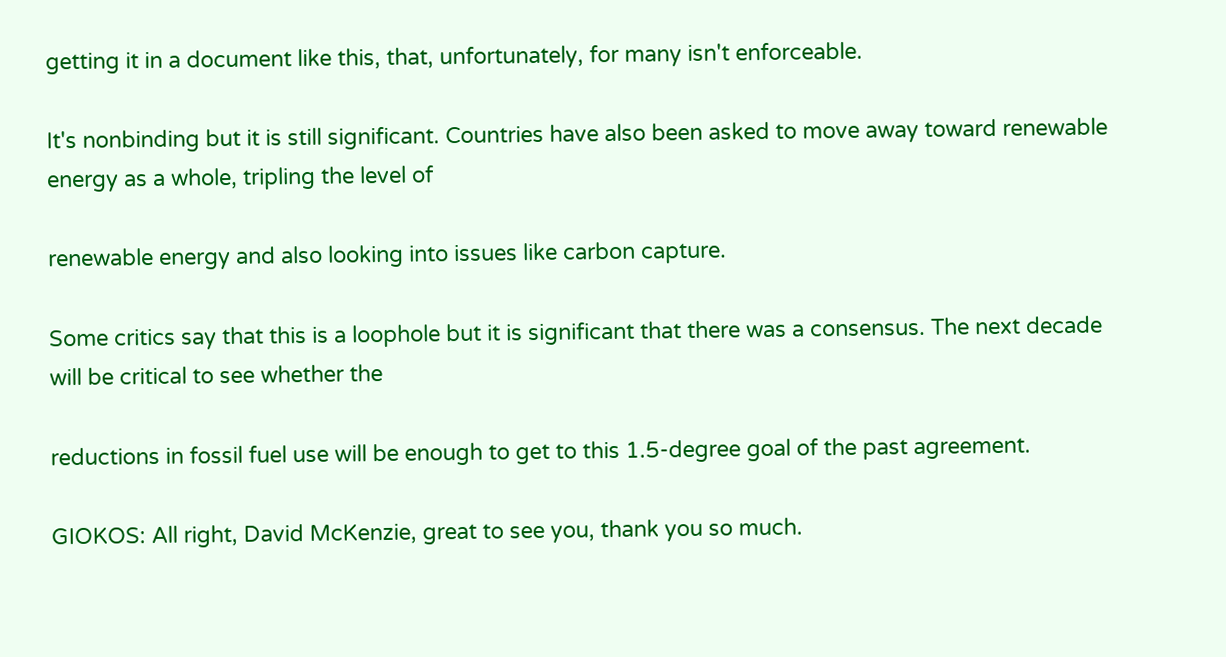getting it in a document like this, that, unfortunately, for many isn't enforceable.

It's nonbinding but it is still significant. Countries have also been asked to move away toward renewable energy as a whole, tripling the level of

renewable energy and also looking into issues like carbon capture.

Some critics say that this is a loophole but it is significant that there was a consensus. The next decade will be critical to see whether the

reductions in fossil fuel use will be enough to get to this 1.5-degree goal of the past agreement.

GIOKOS: All right, David McKenzie, great to see you, thank you so much.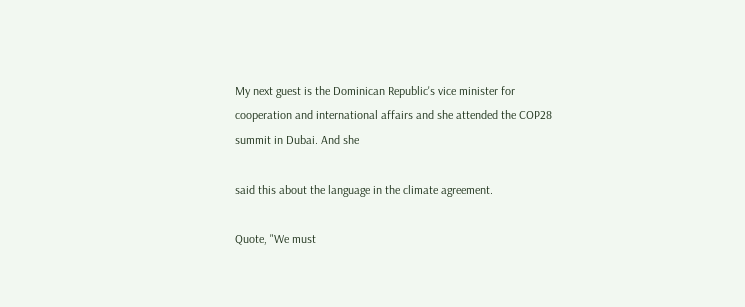My next guest is the Dominican Republic's vice minister for cooperation and international affairs and she attended the COP28 summit in Dubai. And she

said this about the language in the climate agreement.

Quote, "We must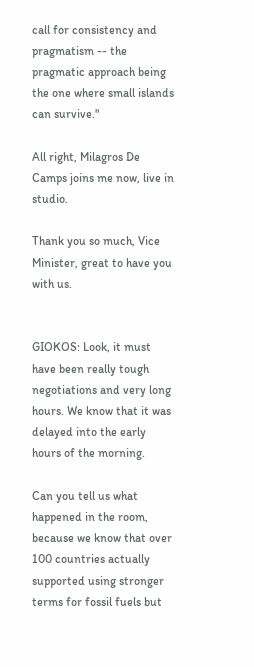call for consistency and pragmatism -- the pragmatic approach being the one where small islands can survive."

All right, Milagros De Camps joins me now, live in studio.

Thank you so much, Vice Minister, great to have you with us.


GIOKOS: Look, it must have been really tough negotiations and very long hours. We know that it was delayed into the early hours of the morning.

Can you tell us what happened in the room, because we know that over 100 countries actually supported using stronger terms for fossil fuels but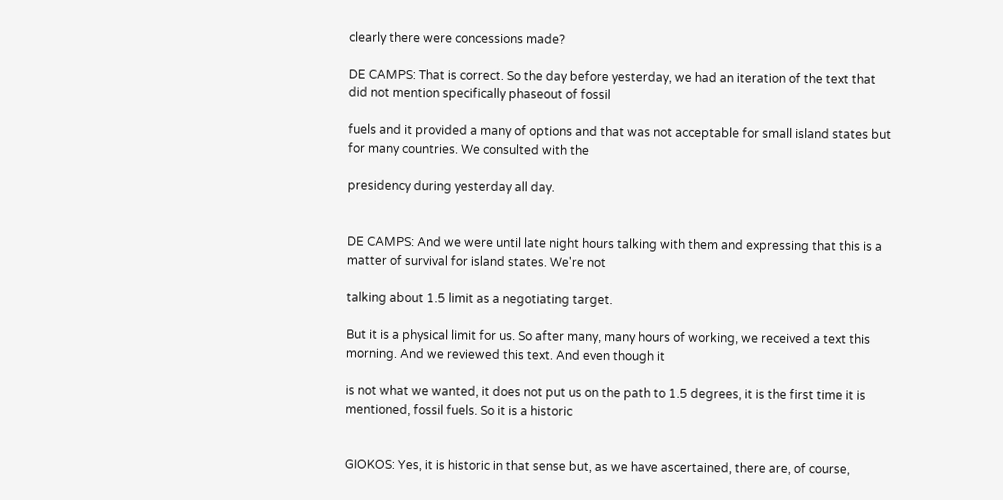clearly there were concessions made?

DE CAMPS: That is correct. So the day before yesterday, we had an iteration of the text that did not mention specifically phaseout of fossil

fuels and it provided a many of options and that was not acceptable for small island states but for many countries. We consulted with the

presidency during yesterday all day.


DE CAMPS: And we were until late night hours talking with them and expressing that this is a matter of survival for island states. We're not

talking about 1.5 limit as a negotiating target.

But it is a physical limit for us. So after many, many hours of working, we received a text this morning. And we reviewed this text. And even though it

is not what we wanted, it does not put us on the path to 1.5 degrees, it is the first time it is mentioned, fossil fuels. So it is a historic


GIOKOS: Yes, it is historic in that sense but, as we have ascertained, there are, of course,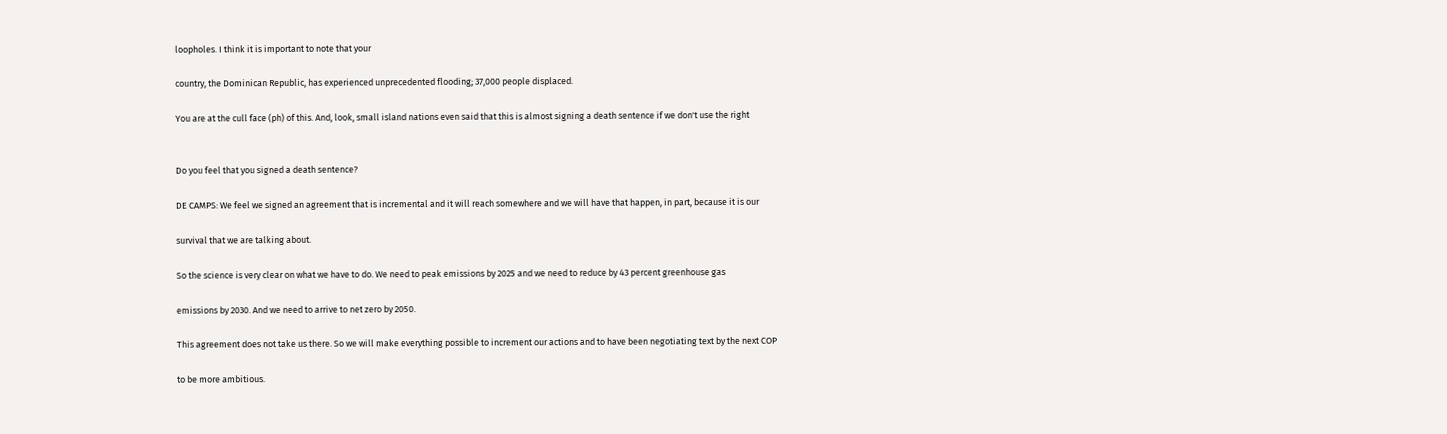loopholes. I think it is important to note that your

country, the Dominican Republic, has experienced unprecedented flooding; 37,000 people displaced.

You are at the cull face (ph) of this. And, look, small island nations even said that this is almost signing a death sentence if we don't use the right


Do you feel that you signed a death sentence?

DE CAMPS: We feel we signed an agreement that is incremental and it will reach somewhere and we will have that happen, in part, because it is our

survival that we are talking about.

So the science is very clear on what we have to do. We need to peak emissions by 2025 and we need to reduce by 43 percent greenhouse gas

emissions by 2030. And we need to arrive to net zero by 2050.

This agreement does not take us there. So we will make everything possible to increment our actions and to have been negotiating text by the next COP

to be more ambitious.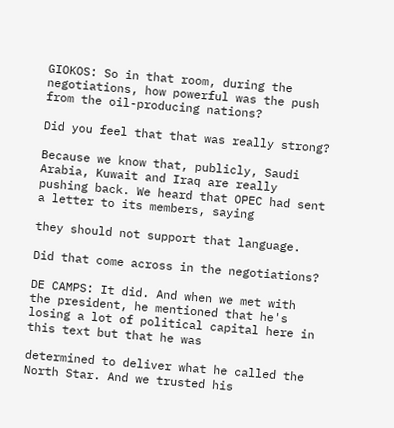GIOKOS: So in that room, during the negotiations, how powerful was the push from the oil-producing nations?

Did you feel that that was really strong?

Because we know that, publicly, Saudi Arabia, Kuwait and Iraq are really pushing back. We heard that OPEC had sent a letter to its members, saying

they should not support that language.

Did that come across in the negotiations?

DE CAMPS: It did. And when we met with the president, he mentioned that he's losing a lot of political capital here in this text but that he was

determined to deliver what he called the North Star. And we trusted his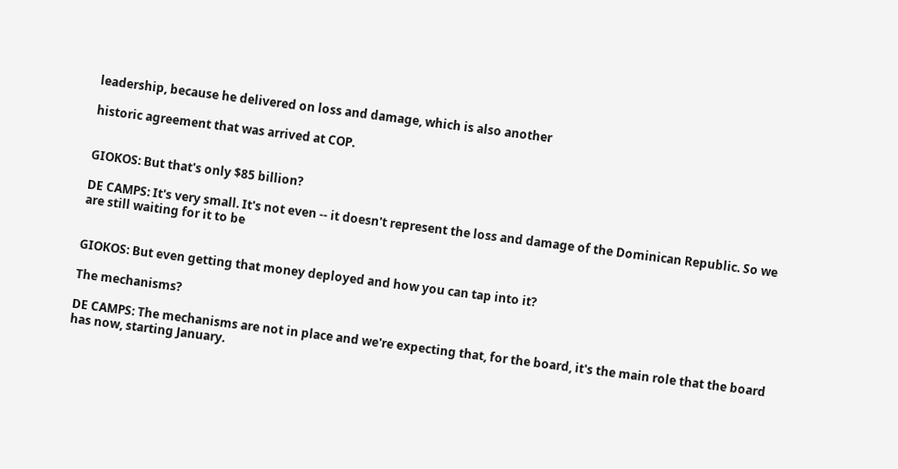leadership, because he delivered on loss and damage, which is also another

historic agreement that was arrived at COP.


GIOKOS: But that's only $85 billion?

DE CAMPS: It's very small. It's not even -- it doesn't represent the loss and damage of the Dominican Republic. So we are still waiting for it to be


GIOKOS: But even getting that money deployed and how you can tap into it?

The mechanisms?

DE CAMPS: The mechanisms are not in place and we're expecting that, for the board, it's the main role that the board has now, starting January.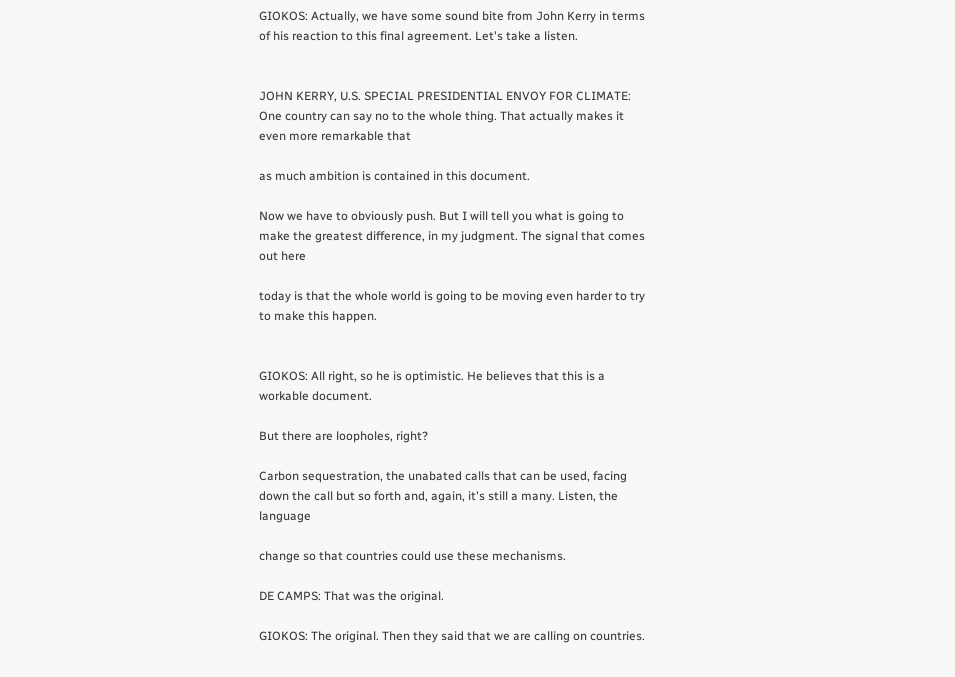GIOKOS: Actually, we have some sound bite from John Kerry in terms of his reaction to this final agreement. Let's take a listen.


JOHN KERRY, U.S. SPECIAL PRESIDENTIAL ENVOY FOR CLIMATE: One country can say no to the whole thing. That actually makes it even more remarkable that

as much ambition is contained in this document.

Now we have to obviously push. But I will tell you what is going to make the greatest difference, in my judgment. The signal that comes out here

today is that the whole world is going to be moving even harder to try to make this happen.


GIOKOS: All right, so he is optimistic. He believes that this is a workable document.

But there are loopholes, right?

Carbon sequestration, the unabated calls that can be used, facing down the call but so forth and, again, it's still a many. Listen, the language

change so that countries could use these mechanisms.

DE CAMPS: That was the original.

GIOKOS: The original. Then they said that we are calling on countries.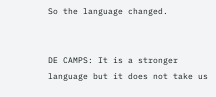So the language changed.


DE CAMPS: It is a stronger language but it does not take us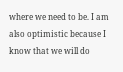where we need to be. I am also optimistic because I know that we will do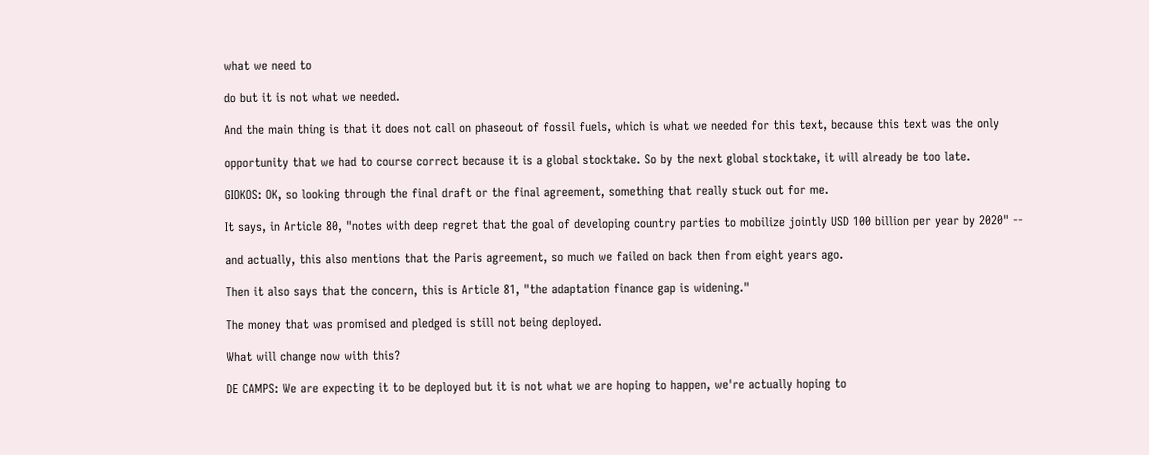what we need to

do but it is not what we needed.

And the main thing is that it does not call on phaseout of fossil fuels, which is what we needed for this text, because this text was the only

opportunity that we had to course correct because it is a global stocktake. So by the next global stocktake, it will already be too late.

GIOKOS: OK, so looking through the final draft or the final agreement, something that really stuck out for me.

It says, in Article 80, "notes with deep regret that the goal of developing country parties to mobilize jointly USD 100 billion per year by 2020" --

and actually, this also mentions that the Paris agreement, so much we failed on back then from eight years ago.

Then it also says that the concern, this is Article 81, "the adaptation finance gap is widening."

The money that was promised and pledged is still not being deployed.

What will change now with this?

DE CAMPS: We are expecting it to be deployed but it is not what we are hoping to happen, we're actually hoping to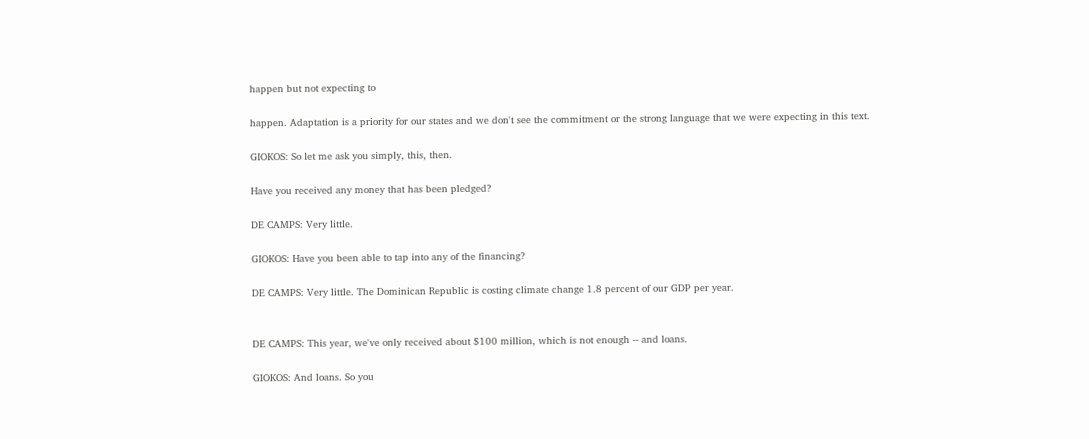happen but not expecting to

happen. Adaptation is a priority for our states and we don't see the commitment or the strong language that we were expecting in this text.

GIOKOS: So let me ask you simply, this, then.

Have you received any money that has been pledged?

DE CAMPS: Very little.

GIOKOS: Have you been able to tap into any of the financing?

DE CAMPS: Very little. The Dominican Republic is costing climate change 1.8 percent of our GDP per year.


DE CAMPS: This year, we've only received about $100 million, which is not enough -- and loans.

GIOKOS: And loans. So you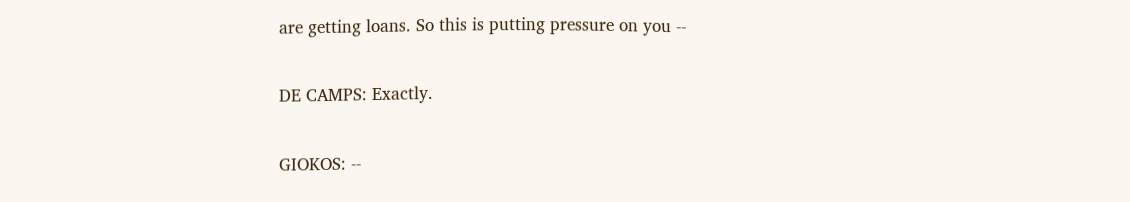are getting loans. So this is putting pressure on you --

DE CAMPS: Exactly.

GIOKOS: --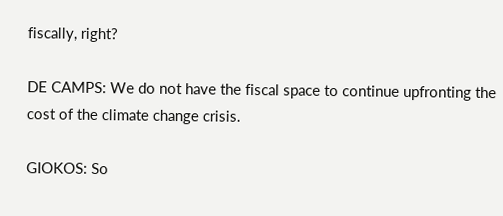fiscally, right?

DE CAMPS: We do not have the fiscal space to continue upfronting the cost of the climate change crisis.

GIOKOS: So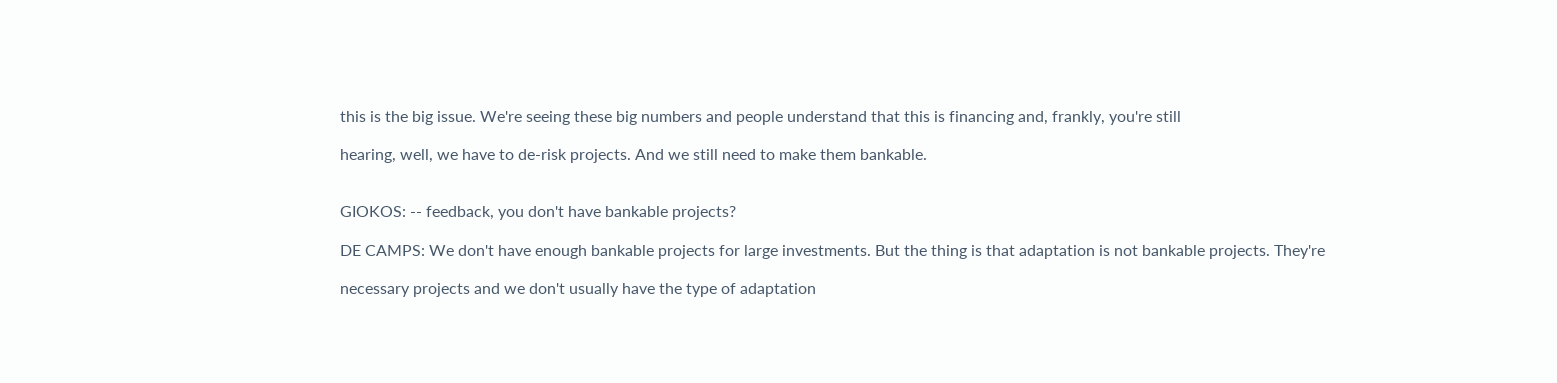this is the big issue. We're seeing these big numbers and people understand that this is financing and, frankly, you're still

hearing, well, we have to de-risk projects. And we still need to make them bankable.


GIOKOS: -- feedback, you don't have bankable projects?

DE CAMPS: We don't have enough bankable projects for large investments. But the thing is that adaptation is not bankable projects. They're

necessary projects and we don't usually have the type of adaptation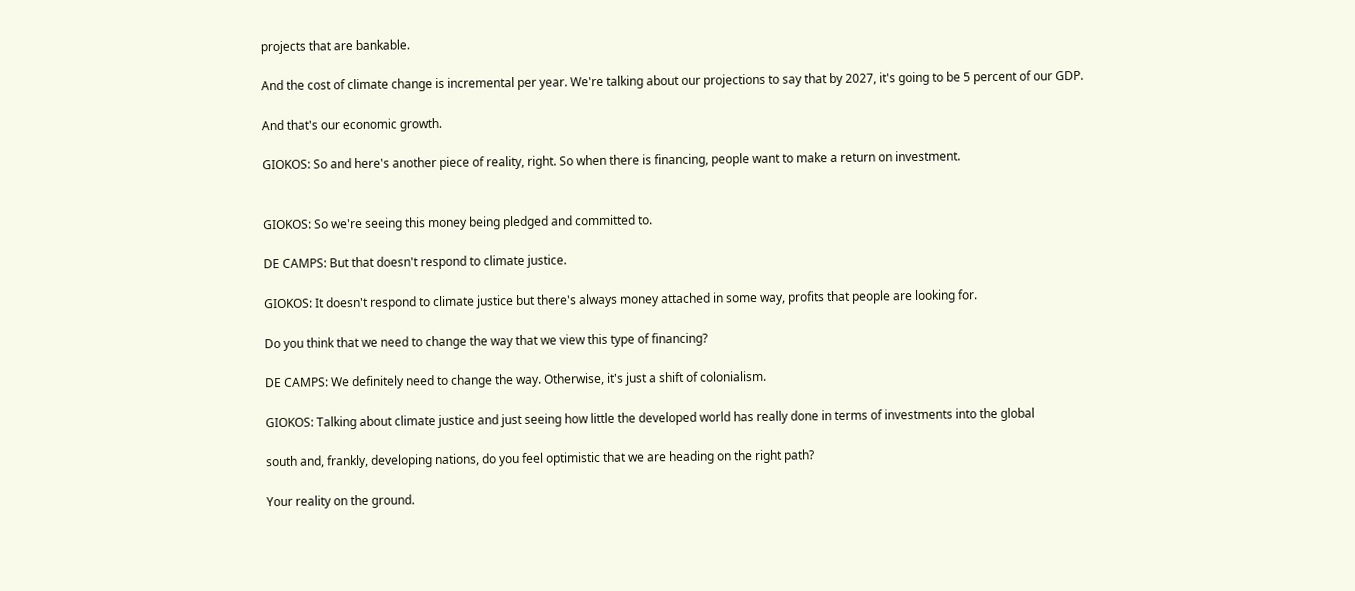projects that are bankable.

And the cost of climate change is incremental per year. We're talking about our projections to say that by 2027, it's going to be 5 percent of our GDP.

And that's our economic growth.

GIOKOS: So and here's another piece of reality, right. So when there is financing, people want to make a return on investment.


GIOKOS: So we're seeing this money being pledged and committed to.

DE CAMPS: But that doesn't respond to climate justice.

GIOKOS: It doesn't respond to climate justice but there's always money attached in some way, profits that people are looking for.

Do you think that we need to change the way that we view this type of financing?

DE CAMPS: We definitely need to change the way. Otherwise, it's just a shift of colonialism.

GIOKOS: Talking about climate justice and just seeing how little the developed world has really done in terms of investments into the global

south and, frankly, developing nations, do you feel optimistic that we are heading on the right path?

Your reality on the ground.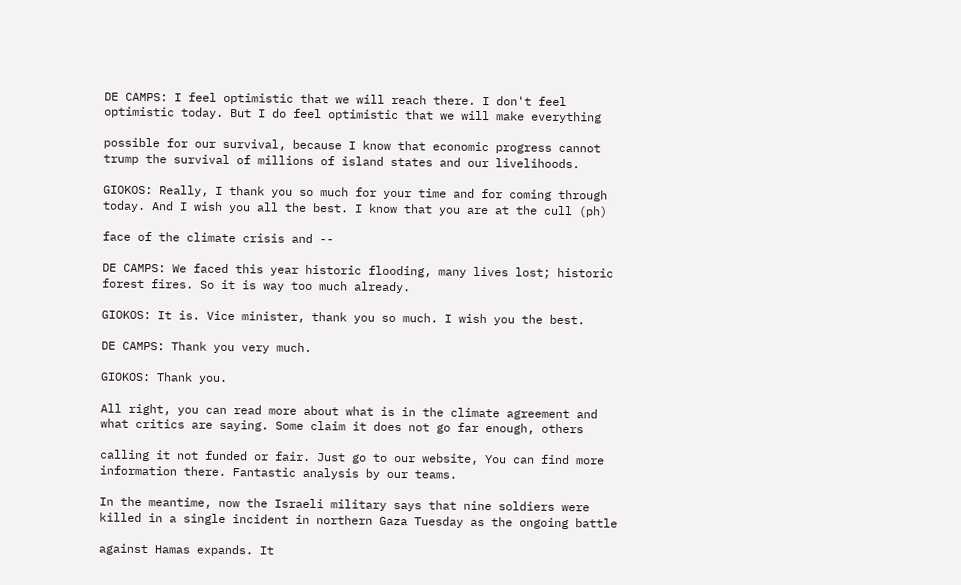DE CAMPS: I feel optimistic that we will reach there. I don't feel optimistic today. But I do feel optimistic that we will make everything

possible for our survival, because I know that economic progress cannot trump the survival of millions of island states and our livelihoods.

GIOKOS: Really, I thank you so much for your time and for coming through today. And I wish you all the best. I know that you are at the cull (ph)

face of the climate crisis and --

DE CAMPS: We faced this year historic flooding, many lives lost; historic forest fires. So it is way too much already.

GIOKOS: It is. Vice minister, thank you so much. I wish you the best.

DE CAMPS: Thank you very much.

GIOKOS: Thank you.

All right, you can read more about what is in the climate agreement and what critics are saying. Some claim it does not go far enough, others

calling it not funded or fair. Just go to our website, You can find more information there. Fantastic analysis by our teams.

In the meantime, now the Israeli military says that nine soldiers were killed in a single incident in northern Gaza Tuesday as the ongoing battle

against Hamas expands. It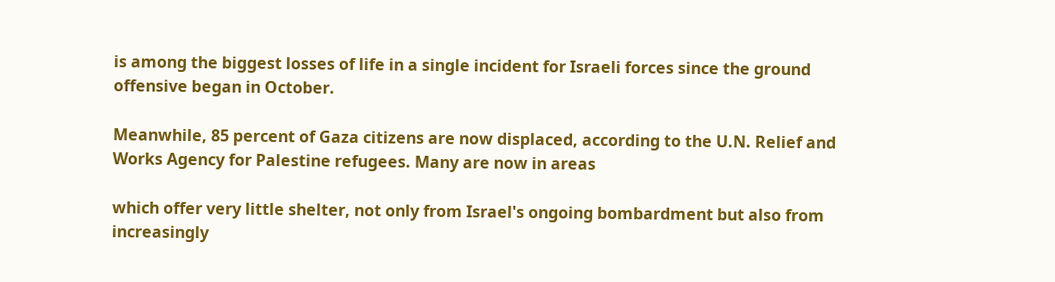is among the biggest losses of life in a single incident for Israeli forces since the ground offensive began in October.

Meanwhile, 85 percent of Gaza citizens are now displaced, according to the U.N. Relief and Works Agency for Palestine refugees. Many are now in areas

which offer very little shelter, not only from Israel's ongoing bombardment but also from increasingly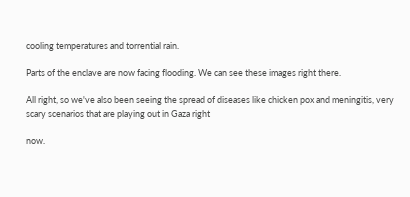cooling temperatures and torrential rain.

Parts of the enclave are now facing flooding. We can see these images right there.

All right, so we've also been seeing the spread of diseases like chicken pox and meningitis, very scary scenarios that are playing out in Gaza right

now.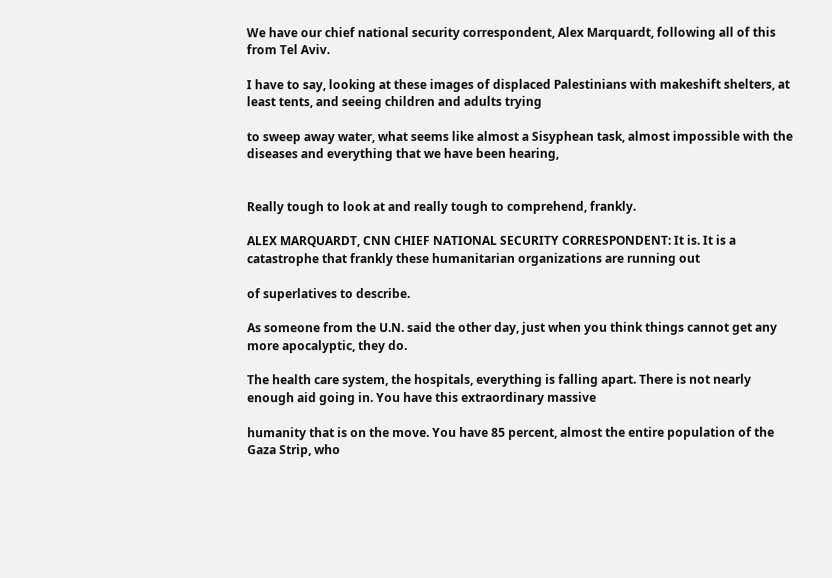We have our chief national security correspondent, Alex Marquardt, following all of this from Tel Aviv.

I have to say, looking at these images of displaced Palestinians with makeshift shelters, at least tents, and seeing children and adults trying

to sweep away water, what seems like almost a Sisyphean task, almost impossible with the diseases and everything that we have been hearing,


Really tough to look at and really tough to comprehend, frankly.

ALEX MARQUARDT, CNN CHIEF NATIONAL SECURITY CORRESPONDENT: It is. It is a catastrophe that frankly these humanitarian organizations are running out

of superlatives to describe.

As someone from the U.N. said the other day, just when you think things cannot get any more apocalyptic, they do.

The health care system, the hospitals, everything is falling apart. There is not nearly enough aid going in. You have this extraordinary massive

humanity that is on the move. You have 85 percent, almost the entire population of the Gaza Strip, who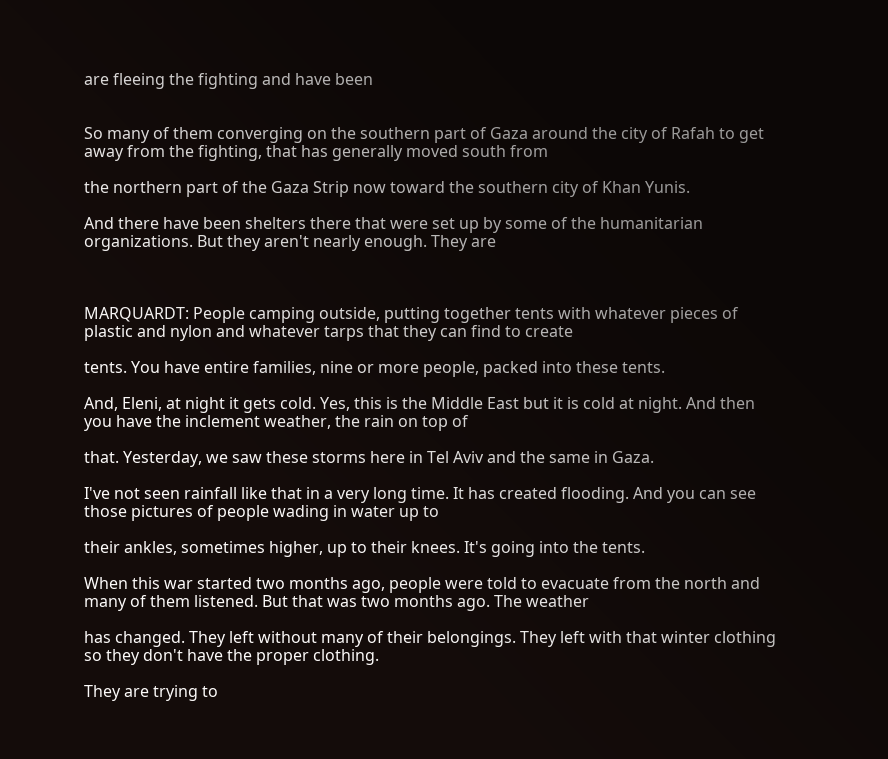are fleeing the fighting and have been


So many of them converging on the southern part of Gaza around the city of Rafah to get away from the fighting, that has generally moved south from

the northern part of the Gaza Strip now toward the southern city of Khan Yunis.

And there have been shelters there that were set up by some of the humanitarian organizations. But they aren't nearly enough. They are



MARQUARDT: People camping outside, putting together tents with whatever pieces of plastic and nylon and whatever tarps that they can find to create

tents. You have entire families, nine or more people, packed into these tents.

And, Eleni, at night it gets cold. Yes, this is the Middle East but it is cold at night. And then you have the inclement weather, the rain on top of

that. Yesterday, we saw these storms here in Tel Aviv and the same in Gaza.

I've not seen rainfall like that in a very long time. It has created flooding. And you can see those pictures of people wading in water up to

their ankles, sometimes higher, up to their knees. It's going into the tents.

When this war started two months ago, people were told to evacuate from the north and many of them listened. But that was two months ago. The weather

has changed. They left without many of their belongings. They left with that winter clothing so they don't have the proper clothing.

They are trying to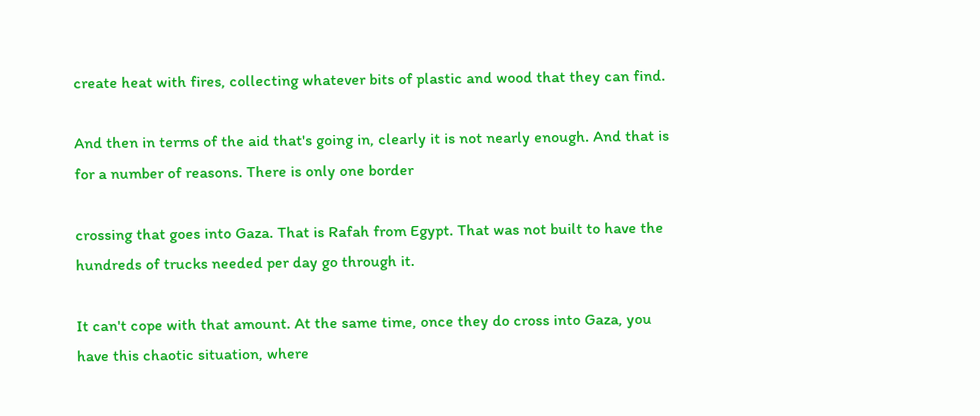create heat with fires, collecting whatever bits of plastic and wood that they can find.

And then in terms of the aid that's going in, clearly it is not nearly enough. And that is for a number of reasons. There is only one border

crossing that goes into Gaza. That is Rafah from Egypt. That was not built to have the hundreds of trucks needed per day go through it.

It can't cope with that amount. At the same time, once they do cross into Gaza, you have this chaotic situation, where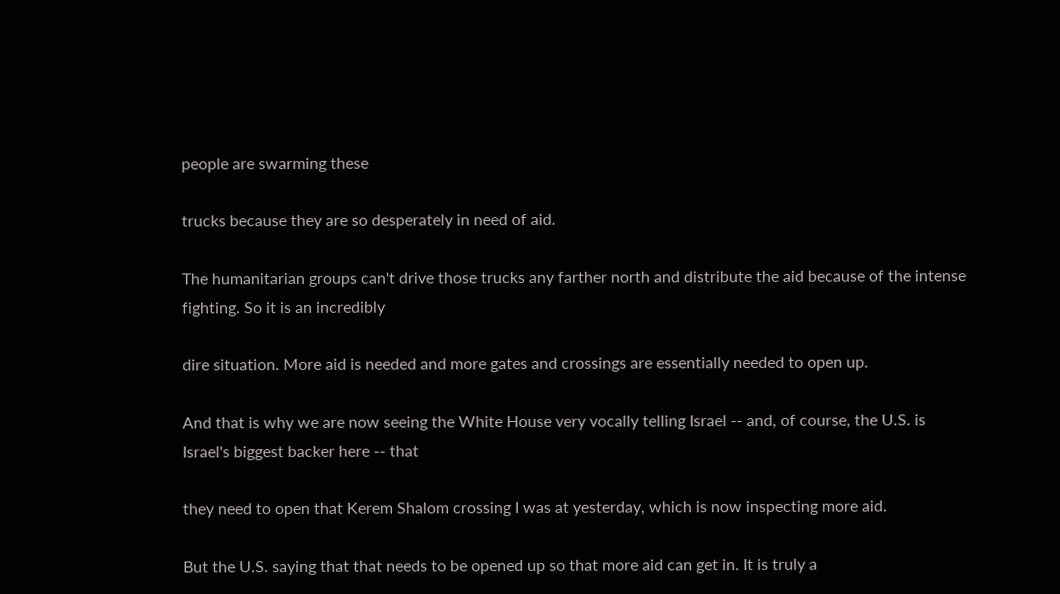people are swarming these

trucks because they are so desperately in need of aid.

The humanitarian groups can't drive those trucks any farther north and distribute the aid because of the intense fighting. So it is an incredibly

dire situation. More aid is needed and more gates and crossings are essentially needed to open up.

And that is why we are now seeing the White House very vocally telling Israel -- and, of course, the U.S. is Israel's biggest backer here -- that

they need to open that Kerem Shalom crossing I was at yesterday, which is now inspecting more aid.

But the U.S. saying that that needs to be opened up so that more aid can get in. It is truly a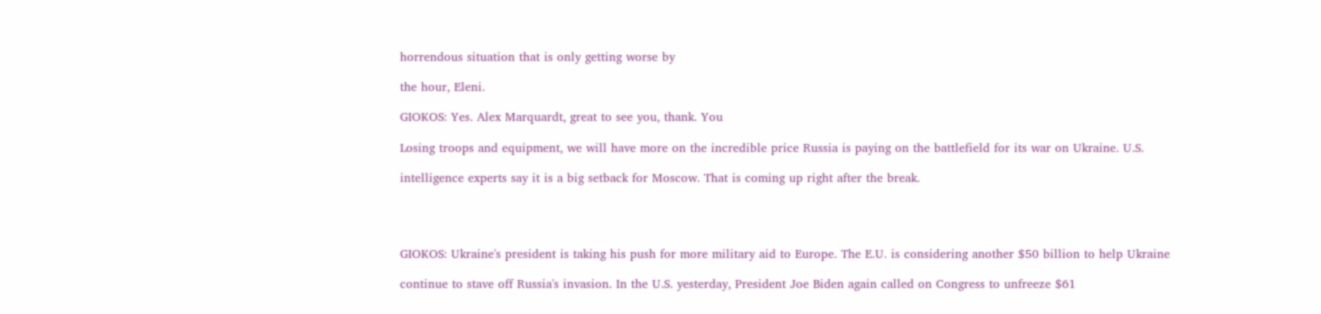horrendous situation that is only getting worse by

the hour, Eleni.

GIOKOS: Yes. Alex Marquardt, great to see you, thank. You

Losing troops and equipment, we will have more on the incredible price Russia is paying on the battlefield for its war on Ukraine. U.S.

intelligence experts say it is a big setback for Moscow. That is coming up right after the break.




GIOKOS: Ukraine's president is taking his push for more military aid to Europe. The E.U. is considering another $50 billion to help Ukraine

continue to stave off Russia's invasion. In the U.S. yesterday, President Joe Biden again called on Congress to unfreeze $61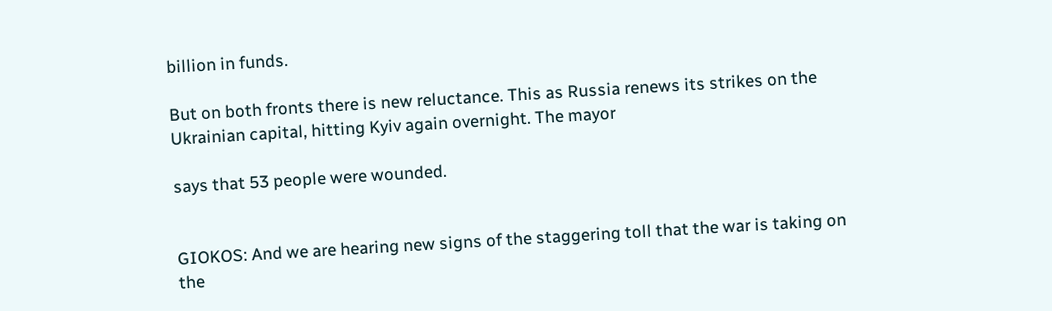billion in funds.

But on both fronts there is new reluctance. This as Russia renews its strikes on the Ukrainian capital, hitting Kyiv again overnight. The mayor

says that 53 people were wounded.


GIOKOS: And we are hearing new signs of the staggering toll that the war is taking on the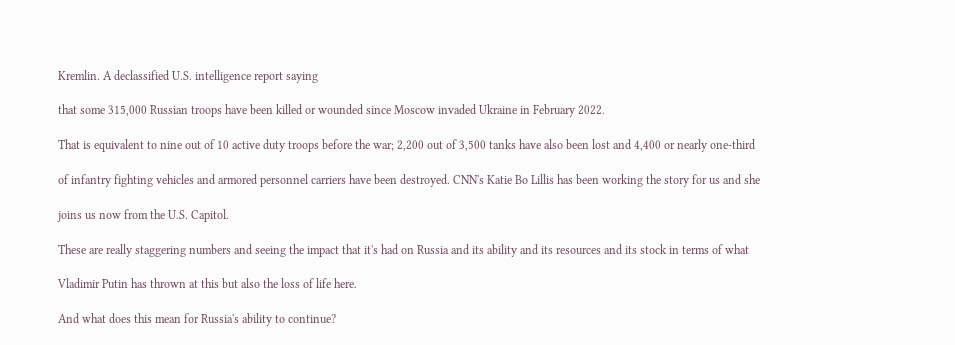Kremlin. A declassified U.S. intelligence report saying

that some 315,000 Russian troops have been killed or wounded since Moscow invaded Ukraine in February 2022.

That is equivalent to nine out of 10 active duty troops before the war; 2,200 out of 3,500 tanks have also been lost and 4,400 or nearly one-third

of infantry fighting vehicles and armored personnel carriers have been destroyed. CNN's Katie Bo Lillis has been working the story for us and she

joins us now from the U.S. Capitol.

These are really staggering numbers and seeing the impact that it's had on Russia and its ability and its resources and its stock in terms of what

Vladimir Putin has thrown at this but also the loss of life here.

And what does this mean for Russia's ability to continue?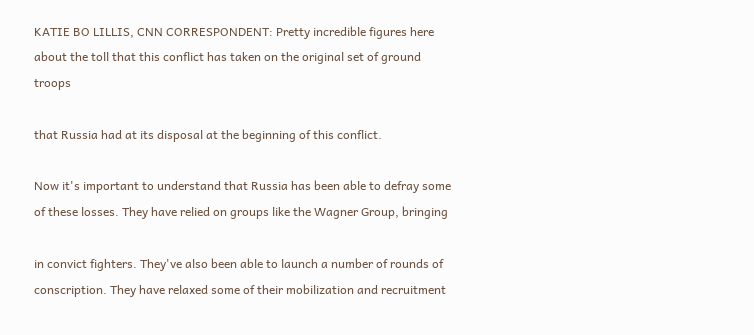KATIE BO LILLIS, CNN CORRESPONDENT: Pretty incredible figures here about the toll that this conflict has taken on the original set of ground troops

that Russia had at its disposal at the beginning of this conflict.

Now it's important to understand that Russia has been able to defray some of these losses. They have relied on groups like the Wagner Group, bringing

in convict fighters. They've also been able to launch a number of rounds of conscription. They have relaxed some of their mobilization and recruitment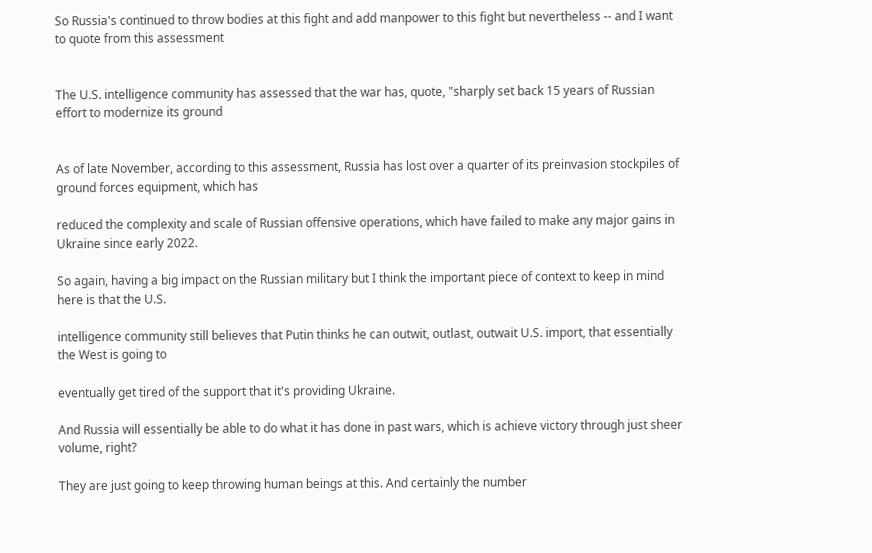So Russia's continued to throw bodies at this fight and add manpower to this fight but nevertheless -- and I want to quote from this assessment


The U.S. intelligence community has assessed that the war has, quote, "sharply set back 15 years of Russian effort to modernize its ground


As of late November, according to this assessment, Russia has lost over a quarter of its preinvasion stockpiles of ground forces equipment, which has

reduced the complexity and scale of Russian offensive operations, which have failed to make any major gains in Ukraine since early 2022.

So again, having a big impact on the Russian military but I think the important piece of context to keep in mind here is that the U.S.

intelligence community still believes that Putin thinks he can outwit, outlast, outwait U.S. import, that essentially the West is going to

eventually get tired of the support that it's providing Ukraine.

And Russia will essentially be able to do what it has done in past wars, which is achieve victory through just sheer volume, right?

They are just going to keep throwing human beings at this. And certainly the number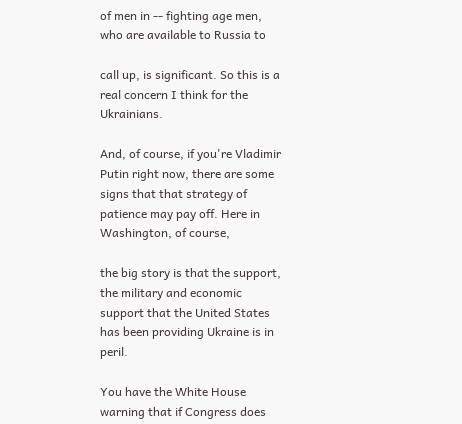of men in -- fighting age men, who are available to Russia to

call up, is significant. So this is a real concern I think for the Ukrainians.

And, of course, if you're Vladimir Putin right now, there are some signs that that strategy of patience may pay off. Here in Washington, of course,

the big story is that the support, the military and economic support that the United States has been providing Ukraine is in peril.

You have the White House warning that if Congress does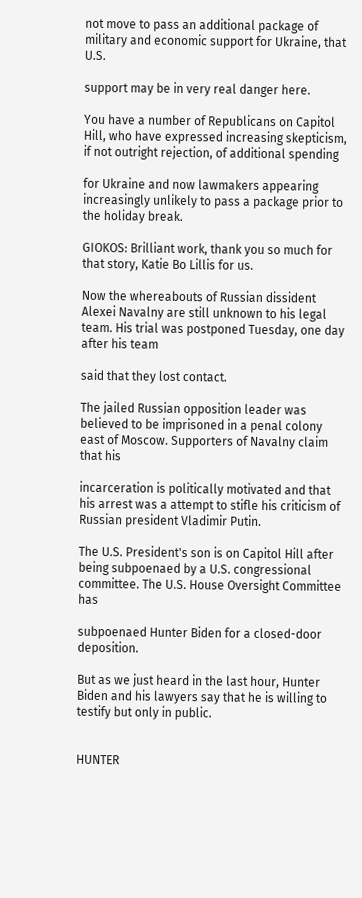not move to pass an additional package of military and economic support for Ukraine, that U.S.

support may be in very real danger here.

You have a number of Republicans on Capitol Hill, who have expressed increasing skepticism, if not outright rejection, of additional spending

for Ukraine and now lawmakers appearing increasingly unlikely to pass a package prior to the holiday break.

GIOKOS: Brilliant work, thank you so much for that story, Katie Bo Lillis for us.

Now the whereabouts of Russian dissident Alexei Navalny are still unknown to his legal team. His trial was postponed Tuesday, one day after his team

said that they lost contact.

The jailed Russian opposition leader was believed to be imprisoned in a penal colony east of Moscow. Supporters of Navalny claim that his

incarceration is politically motivated and that his arrest was a attempt to stifle his criticism of Russian president Vladimir Putin.

The U.S. President's son is on Capitol Hill after being subpoenaed by a U.S. congressional committee. The U.S. House Oversight Committee has

subpoenaed Hunter Biden for a closed-door deposition.

But as we just heard in the last hour, Hunter Biden and his lawyers say that he is willing to testify but only in public.


HUNTER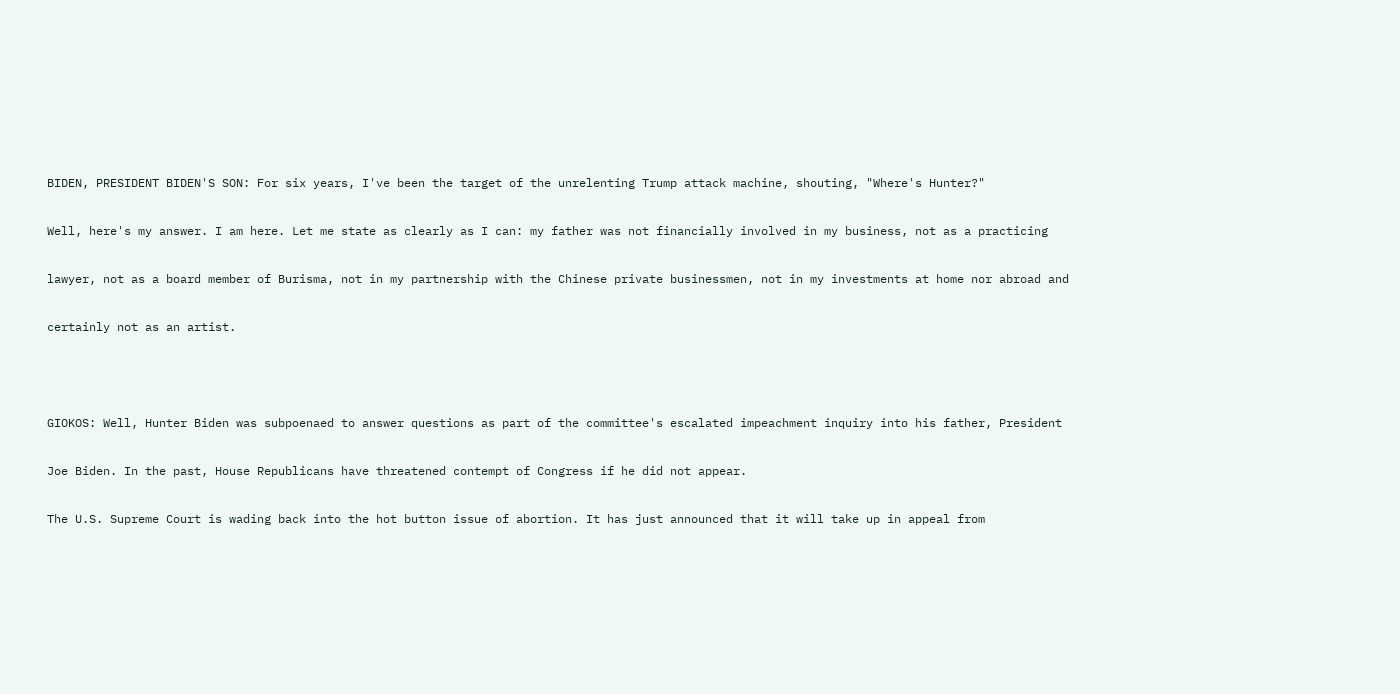BIDEN, PRESIDENT BIDEN'S SON: For six years, I've been the target of the unrelenting Trump attack machine, shouting, "Where's Hunter?"

Well, here's my answer. I am here. Let me state as clearly as I can: my father was not financially involved in my business, not as a practicing

lawyer, not as a board member of Burisma, not in my partnership with the Chinese private businessmen, not in my investments at home nor abroad and

certainly not as an artist.



GIOKOS: Well, Hunter Biden was subpoenaed to answer questions as part of the committee's escalated impeachment inquiry into his father, President

Joe Biden. In the past, House Republicans have threatened contempt of Congress if he did not appear.

The U.S. Supreme Court is wading back into the hot button issue of abortion. It has just announced that it will take up in appeal from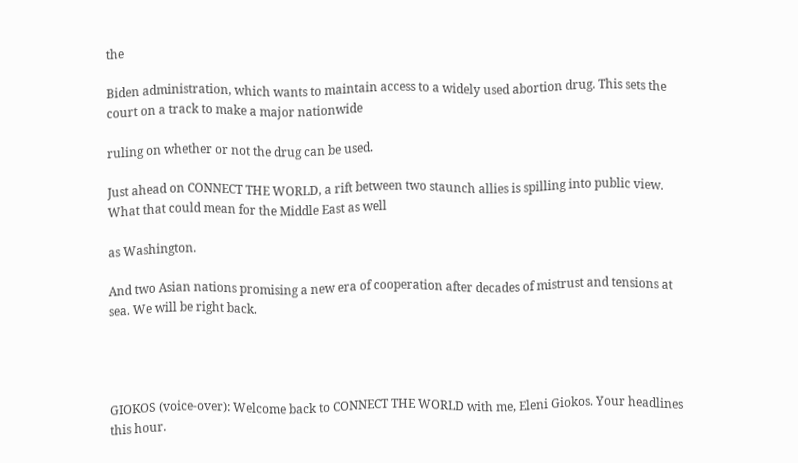the

Biden administration, which wants to maintain access to a widely used abortion drug. This sets the court on a track to make a major nationwide

ruling on whether or not the drug can be used.

Just ahead on CONNECT THE WORLD, a rift between two staunch allies is spilling into public view. What that could mean for the Middle East as well

as Washington.

And two Asian nations promising a new era of cooperation after decades of mistrust and tensions at sea. We will be right back.




GIOKOS (voice-over): Welcome back to CONNECT THE WORLD with me, Eleni Giokos. Your headlines this hour.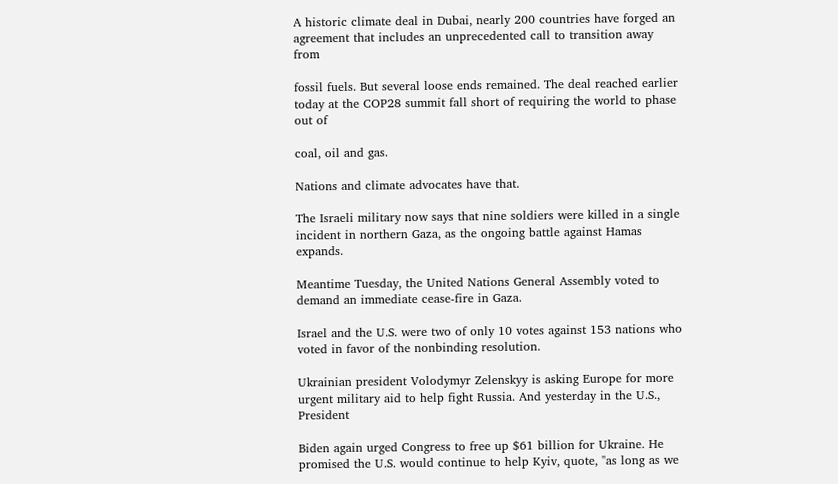A historic climate deal in Dubai, nearly 200 countries have forged an agreement that includes an unprecedented call to transition away from

fossil fuels. But several loose ends remained. The deal reached earlier today at the COP28 summit fall short of requiring the world to phase out of

coal, oil and gas.

Nations and climate advocates have that.

The Israeli military now says that nine soldiers were killed in a single incident in northern Gaza, as the ongoing battle against Hamas expands.

Meantime Tuesday, the United Nations General Assembly voted to demand an immediate cease-fire in Gaza.

Israel and the U.S. were two of only 10 votes against 153 nations who voted in favor of the nonbinding resolution.

Ukrainian president Volodymyr Zelenskyy is asking Europe for more urgent military aid to help fight Russia. And yesterday in the U.S., President

Biden again urged Congress to free up $61 billion for Ukraine. He promised the U.S. would continue to help Kyiv, quote, "as long as we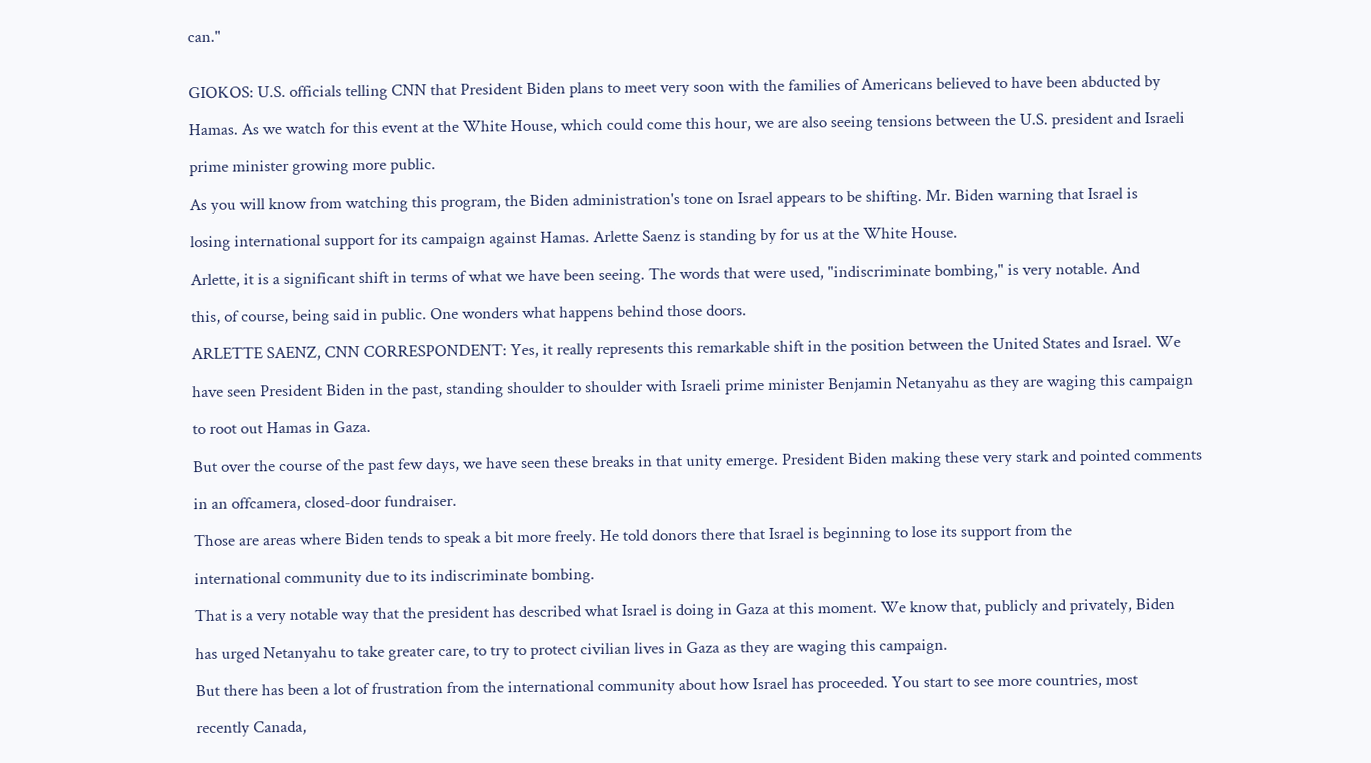can."


GIOKOS: U.S. officials telling CNN that President Biden plans to meet very soon with the families of Americans believed to have been abducted by

Hamas. As we watch for this event at the White House, which could come this hour, we are also seeing tensions between the U.S. president and Israeli

prime minister growing more public.

As you will know from watching this program, the Biden administration's tone on Israel appears to be shifting. Mr. Biden warning that Israel is

losing international support for its campaign against Hamas. Arlette Saenz is standing by for us at the White House.

Arlette, it is a significant shift in terms of what we have been seeing. The words that were used, "indiscriminate bombing," is very notable. And

this, of course, being said in public. One wonders what happens behind those doors.

ARLETTE SAENZ, CNN CORRESPONDENT: Yes, it really represents this remarkable shift in the position between the United States and Israel. We

have seen President Biden in the past, standing shoulder to shoulder with Israeli prime minister Benjamin Netanyahu as they are waging this campaign

to root out Hamas in Gaza.

But over the course of the past few days, we have seen these breaks in that unity emerge. President Biden making these very stark and pointed comments

in an offcamera, closed-door fundraiser.

Those are areas where Biden tends to speak a bit more freely. He told donors there that Israel is beginning to lose its support from the

international community due to its indiscriminate bombing.

That is a very notable way that the president has described what Israel is doing in Gaza at this moment. We know that, publicly and privately, Biden

has urged Netanyahu to take greater care, to try to protect civilian lives in Gaza as they are waging this campaign.

But there has been a lot of frustration from the international community about how Israel has proceeded. You start to see more countries, most

recently Canada,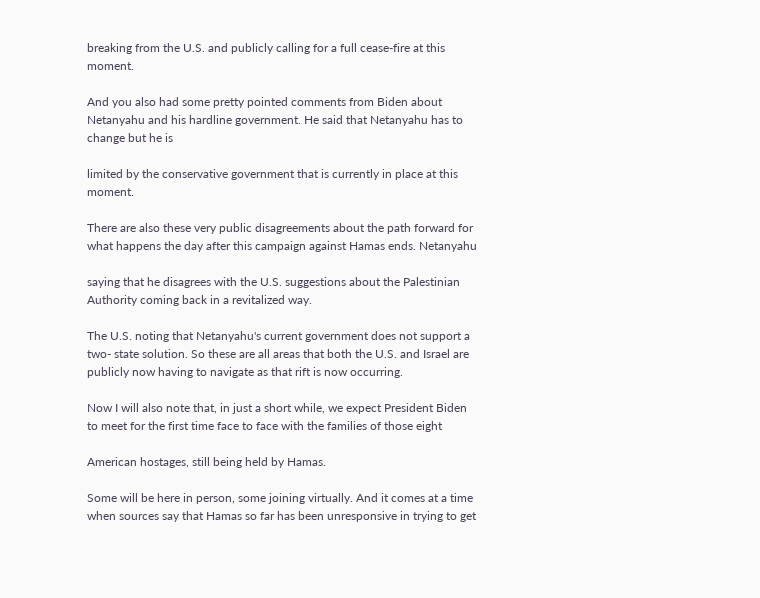breaking from the U.S. and publicly calling for a full cease-fire at this moment.

And you also had some pretty pointed comments from Biden about Netanyahu and his hardline government. He said that Netanyahu has to change but he is

limited by the conservative government that is currently in place at this moment.

There are also these very public disagreements about the path forward for what happens the day after this campaign against Hamas ends. Netanyahu

saying that he disagrees with the U.S. suggestions about the Palestinian Authority coming back in a revitalized way.

The U.S. noting that Netanyahu's current government does not support a two- state solution. So these are all areas that both the U.S. and Israel are publicly now having to navigate as that rift is now occurring.

Now I will also note that, in just a short while, we expect President Biden to meet for the first time face to face with the families of those eight

American hostages, still being held by Hamas.

Some will be here in person, some joining virtually. And it comes at a time when sources say that Hamas so far has been unresponsive in trying to get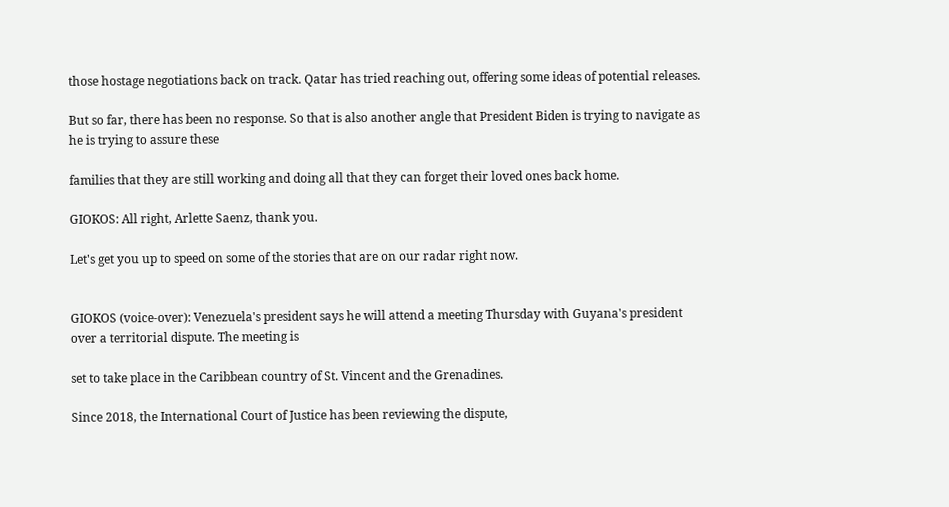those hostage negotiations back on track. Qatar has tried reaching out, offering some ideas of potential releases.

But so far, there has been no response. So that is also another angle that President Biden is trying to navigate as he is trying to assure these

families that they are still working and doing all that they can forget their loved ones back home.

GIOKOS: All right, Arlette Saenz, thank you.

Let's get you up to speed on some of the stories that are on our radar right now.


GIOKOS (voice-over): Venezuela's president says he will attend a meeting Thursday with Guyana's president over a territorial dispute. The meeting is

set to take place in the Caribbean country of St. Vincent and the Grenadines.

Since 2018, the International Court of Justice has been reviewing the dispute,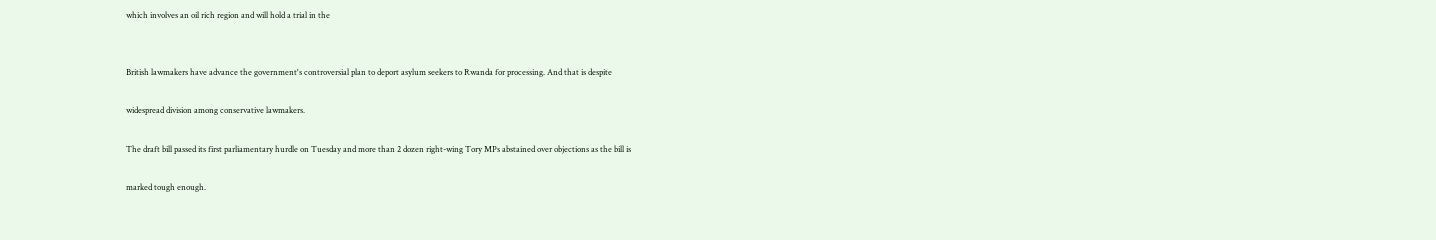which involves an oil rich region and will hold a trial in the


British lawmakers have advance the government's controversial plan to deport asylum seekers to Rwanda for processing. And that is despite

widespread division among conservative lawmakers.

The draft bill passed its first parliamentary hurdle on Tuesday and more than 2 dozen right-wing Tory MPs abstained over objections as the bill is

marked tough enough.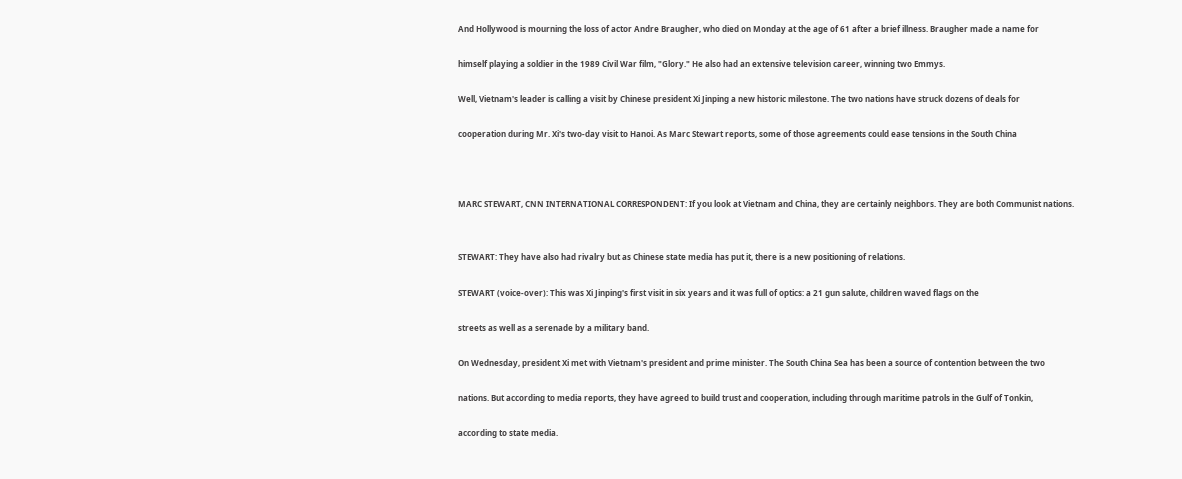And Hollywood is mourning the loss of actor Andre Braugher, who died on Monday at the age of 61 after a brief illness. Braugher made a name for

himself playing a soldier in the 1989 Civil War film, "Glory." He also had an extensive television career, winning two Emmys.

Well, Vietnam's leader is calling a visit by Chinese president Xi Jinping a new historic milestone. The two nations have struck dozens of deals for

cooperation during Mr. Xi's two-day visit to Hanoi. As Marc Stewart reports, some of those agreements could ease tensions in the South China



MARC STEWART, CNN INTERNATIONAL CORRESPONDENT: If you look at Vietnam and China, they are certainly neighbors. They are both Communist nations.


STEWART: They have also had rivalry but as Chinese state media has put it, there is a new positioning of relations.

STEWART (voice-over): This was Xi Jinping's first visit in six years and it was full of optics: a 21 gun salute, children waved flags on the

streets as well as a serenade by a military band.

On Wednesday, president Xi met with Vietnam's president and prime minister. The South China Sea has been a source of contention between the two

nations. But according to media reports, they have agreed to build trust and cooperation, including through maritime patrols in the Gulf of Tonkin,

according to state media.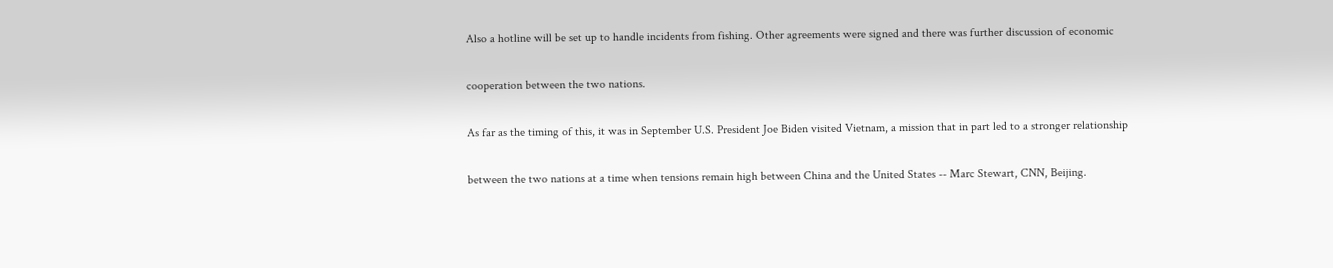Also a hotline will be set up to handle incidents from fishing. Other agreements were signed and there was further discussion of economic

cooperation between the two nations.

As far as the timing of this, it was in September U.S. President Joe Biden visited Vietnam, a mission that in part led to a stronger relationship

between the two nations at a time when tensions remain high between China and the United States -- Marc Stewart, CNN, Beijing.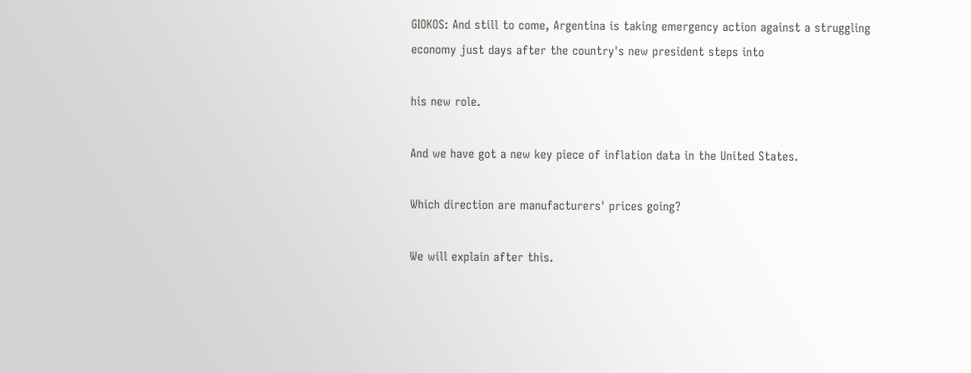GIOKOS: And still to come, Argentina is taking emergency action against a struggling economy just days after the country's new president steps into

his new role.

And we have got a new key piece of inflation data in the United States.

Which direction are manufacturers' prices going?

We will explain after this.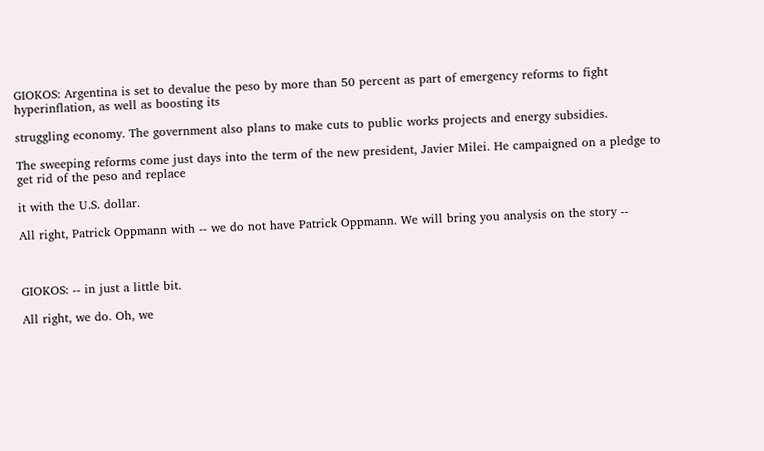GIOKOS: Argentina is set to devalue the peso by more than 50 percent as part of emergency reforms to fight hyperinflation, as well as boosting its

struggling economy. The government also plans to make cuts to public works projects and energy subsidies.

The sweeping reforms come just days into the term of the new president, Javier Milei. He campaigned on a pledge to get rid of the peso and replace

it with the U.S. dollar.

All right, Patrick Oppmann with -- we do not have Patrick Oppmann. We will bring you analysis on the story --



GIOKOS: -- in just a little bit.

All right, we do. Oh, we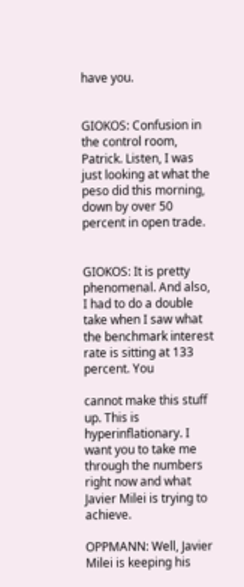have you.


GIOKOS: Confusion in the control room, Patrick. Listen, I was just looking at what the peso did this morning, down by over 50 percent in open trade.


GIOKOS: It is pretty phenomenal. And also, I had to do a double take when I saw what the benchmark interest rate is sitting at 133 percent. You

cannot make this stuff up. This is hyperinflationary. I want you to take me through the numbers right now and what Javier Milei is trying to achieve.

OPPMANN: Well, Javier Milei is keeping his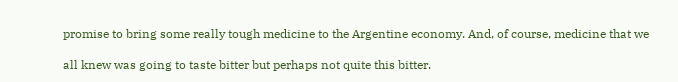promise to bring some really tough medicine to the Argentine economy. And, of course, medicine that we

all knew was going to taste bitter but perhaps not quite this bitter.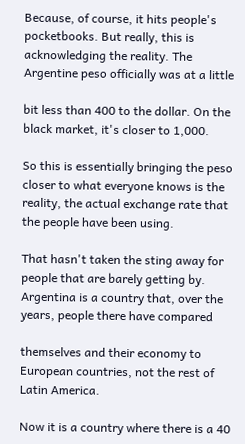Because, of course, it hits people's pocketbooks. But really, this is acknowledging the reality. The Argentine peso officially was at a little

bit less than 400 to the dollar. On the black market, it's closer to 1,000.

So this is essentially bringing the peso closer to what everyone knows is the reality, the actual exchange rate that the people have been using.

That hasn't taken the sting away for people that are barely getting by. Argentina is a country that, over the years, people there have compared

themselves and their economy to European countries, not the rest of Latin America.

Now it is a country where there is a 40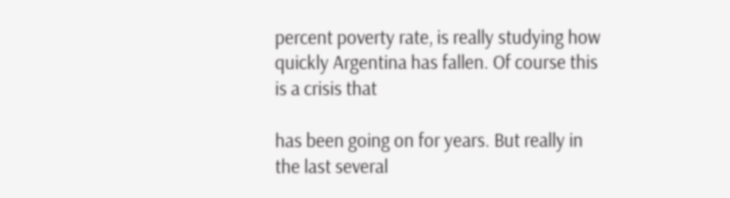percent poverty rate, is really studying how quickly Argentina has fallen. Of course this is a crisis that

has been going on for years. But really in the last several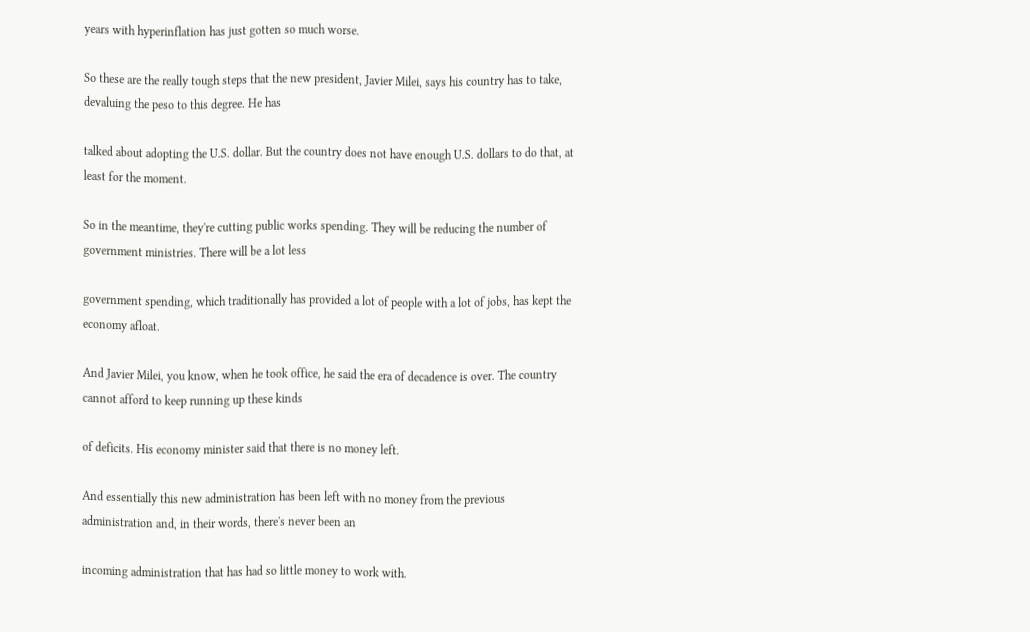years with hyperinflation has just gotten so much worse.

So these are the really tough steps that the new president, Javier Milei, says his country has to take, devaluing the peso to this degree. He has

talked about adopting the U.S. dollar. But the country does not have enough U.S. dollars to do that, at least for the moment.

So in the meantime, they're cutting public works spending. They will be reducing the number of government ministries. There will be a lot less

government spending, which traditionally has provided a lot of people with a lot of jobs, has kept the economy afloat.

And Javier Milei, you know, when he took office, he said the era of decadence is over. The country cannot afford to keep running up these kinds

of deficits. His economy minister said that there is no money left.

And essentially this new administration has been left with no money from the previous administration and, in their words, there's never been an

incoming administration that has had so little money to work with.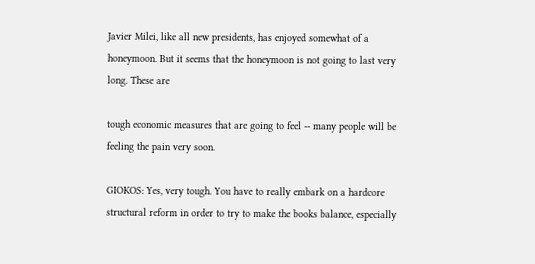Javier Milei, like all new presidents, has enjoyed somewhat of a honeymoon. But it seems that the honeymoon is not going to last very long. These are

tough economic measures that are going to feel -- many people will be feeling the pain very soon.

GIOKOS: Yes, very tough. You have to really embark on a hardcore structural reform in order to try to make the books balance, especially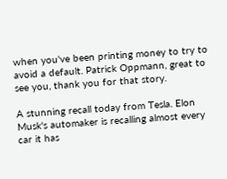when you've been printing money to try to avoid a default. Patrick Oppmann, great to see you, thank you for that story.

A stunning recall today from Tesla. Elon Musk's automaker is recalling almost every car it has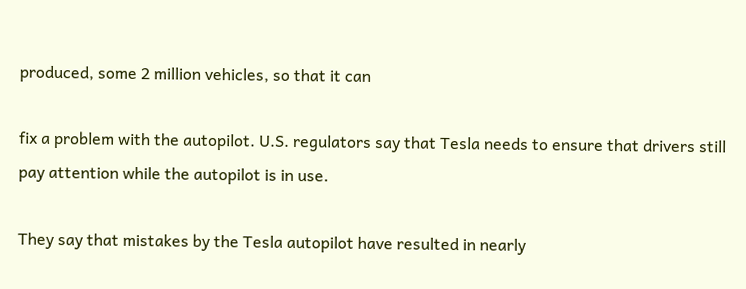produced, some 2 million vehicles, so that it can

fix a problem with the autopilot. U.S. regulators say that Tesla needs to ensure that drivers still pay attention while the autopilot is in use.

They say that mistakes by the Tesla autopilot have resulted in nearly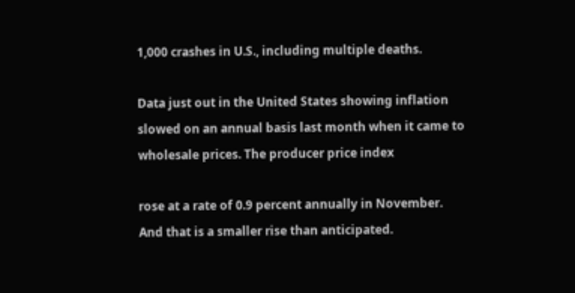1,000 crashes in U.S., including multiple deaths.

Data just out in the United States showing inflation slowed on an annual basis last month when it came to wholesale prices. The producer price index

rose at a rate of 0.9 percent annually in November. And that is a smaller rise than anticipated.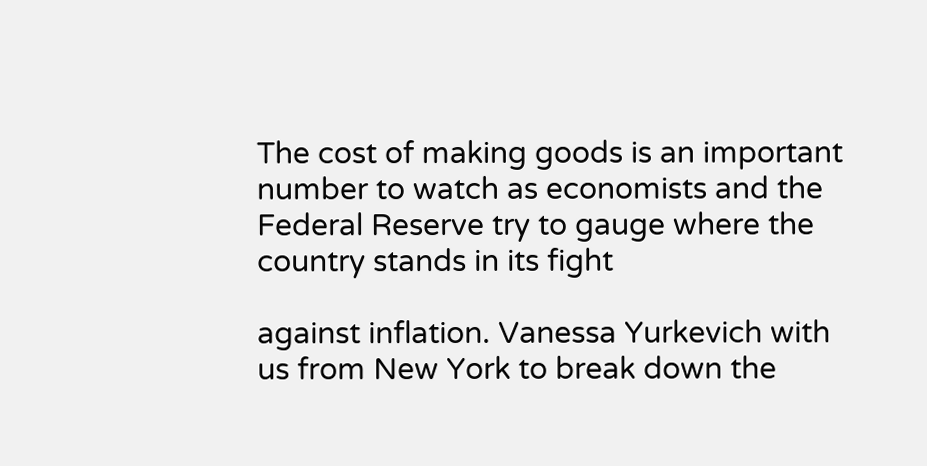The cost of making goods is an important number to watch as economists and the Federal Reserve try to gauge where the country stands in its fight

against inflation. Vanessa Yurkevich with us from New York to break down the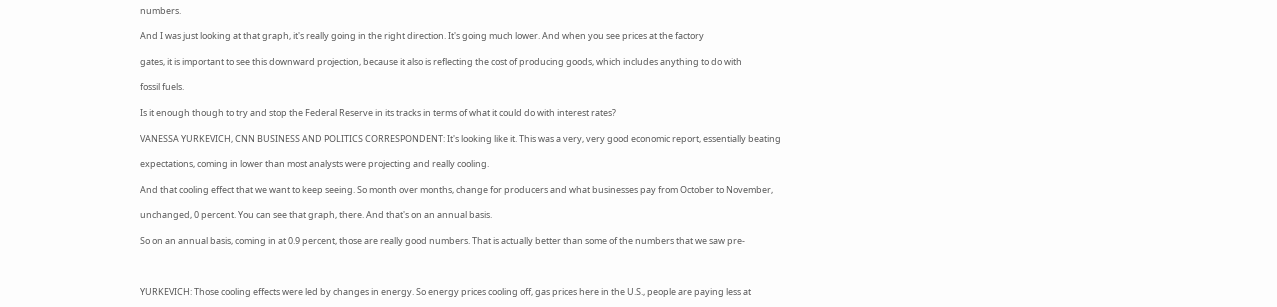numbers.

And I was just looking at that graph, it's really going in the right direction. It's going much lower. And when you see prices at the factory

gates, it is important to see this downward projection, because it also is reflecting the cost of producing goods, which includes anything to do with

fossil fuels.

Is it enough though to try and stop the Federal Reserve in its tracks in terms of what it could do with interest rates?

VANESSA YURKEVICH, CNN BUSINESS AND POLITICS CORRESPONDENT: It's looking like it. This was a very, very good economic report, essentially beating

expectations, coming in lower than most analysts were projecting and really cooling.

And that cooling effect that we want to keep seeing. So month over months, change for producers and what businesses pay from October to November,

unchanged, 0 percent. You can see that graph, there. And that's on an annual basis.

So on an annual basis, coming in at 0.9 percent, those are really good numbers. That is actually better than some of the numbers that we saw pre-



YURKEVICH: Those cooling effects were led by changes in energy. So energy prices cooling off, gas prices here in the U.S., people are paying less at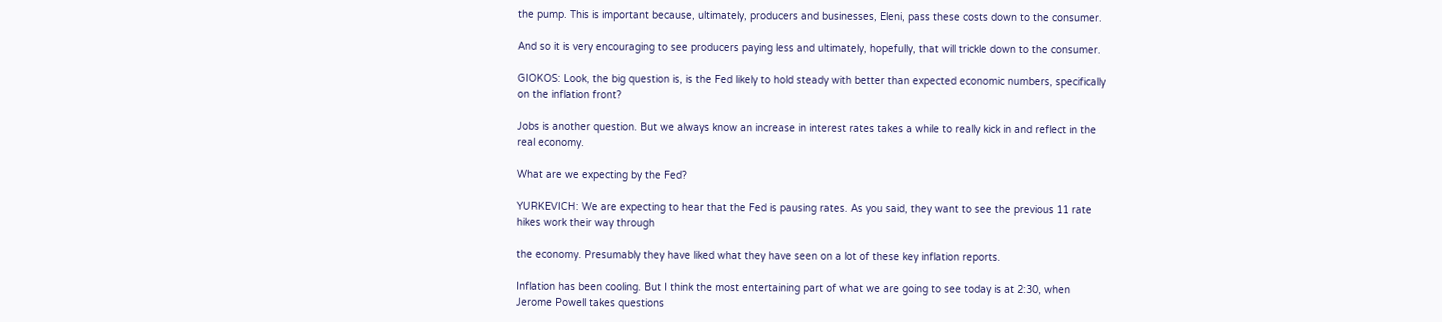the pump. This is important because, ultimately, producers and businesses, Eleni, pass these costs down to the consumer.

And so it is very encouraging to see producers paying less and ultimately, hopefully, that will trickle down to the consumer.

GIOKOS: Look, the big question is, is the Fed likely to hold steady with better than expected economic numbers, specifically on the inflation front?

Jobs is another question. But we always know an increase in interest rates takes a while to really kick in and reflect in the real economy.

What are we expecting by the Fed?

YURKEVICH: We are expecting to hear that the Fed is pausing rates. As you said, they want to see the previous 11 rate hikes work their way through

the economy. Presumably they have liked what they have seen on a lot of these key inflation reports.

Inflation has been cooling. But I think the most entertaining part of what we are going to see today is at 2:30, when Jerome Powell takes questions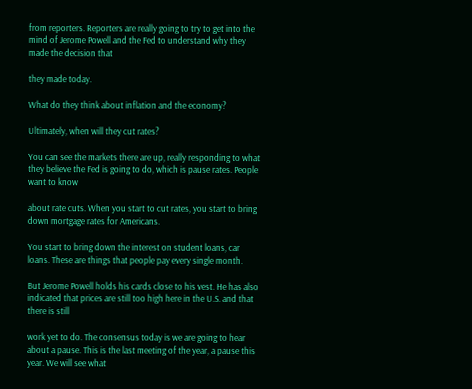from reporters. Reporters are really going to try to get into the mind of Jerome Powell and the Fed to understand why they made the decision that

they made today.

What do they think about inflation and the economy?

Ultimately, when will they cut rates?

You can see the markets there are up, really responding to what they believe the Fed is going to do, which is pause rates. People want to know

about rate cuts. When you start to cut rates, you start to bring down mortgage rates for Americans.

You start to bring down the interest on student loans, car loans. These are things that people pay every single month.

But Jerome Powell holds his cards close to his vest. He has also indicated that prices are still too high here in the U.S. and that there is still

work yet to do. The consensus today is we are going to hear about a pause. This is the last meeting of the year, a pause this year. We will see what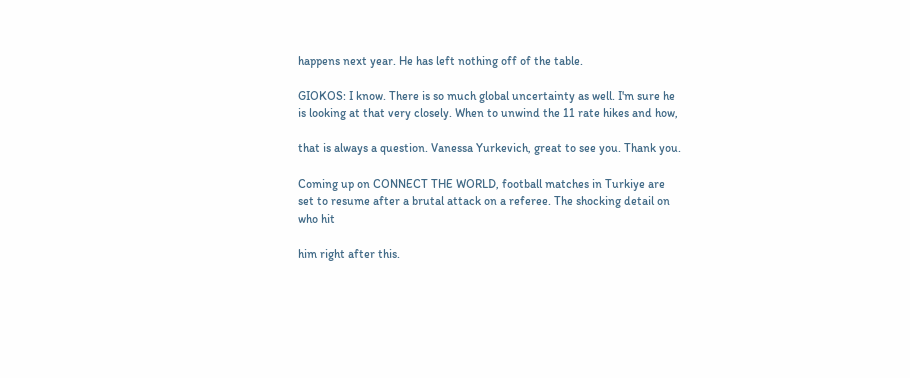happens next year. He has left nothing off of the table.

GIOKOS: I know. There is so much global uncertainty as well. I'm sure he is looking at that very closely. When to unwind the 11 rate hikes and how,

that is always a question. Vanessa Yurkevich, great to see you. Thank you.

Coming up on CONNECT THE WORLD, football matches in Turkiye are set to resume after a brutal attack on a referee. The shocking detail on who hit

him right after this.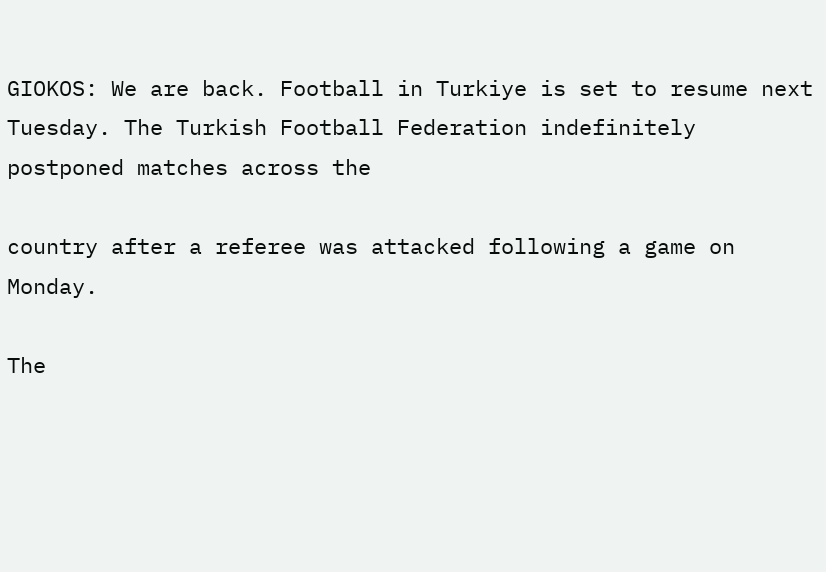GIOKOS: We are back. Football in Turkiye is set to resume next Tuesday. The Turkish Football Federation indefinitely postponed matches across the

country after a referee was attacked following a game on Monday.

The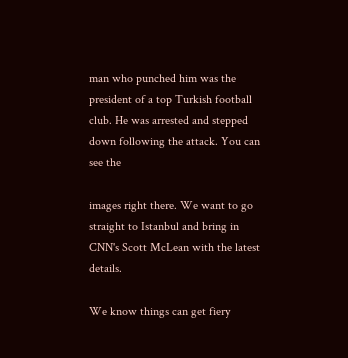man who punched him was the president of a top Turkish football club. He was arrested and stepped down following the attack. You can see the

images right there. We want to go straight to Istanbul and bring in CNN's Scott McLean with the latest details.

We know things can get fiery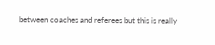between coaches and referees but this is really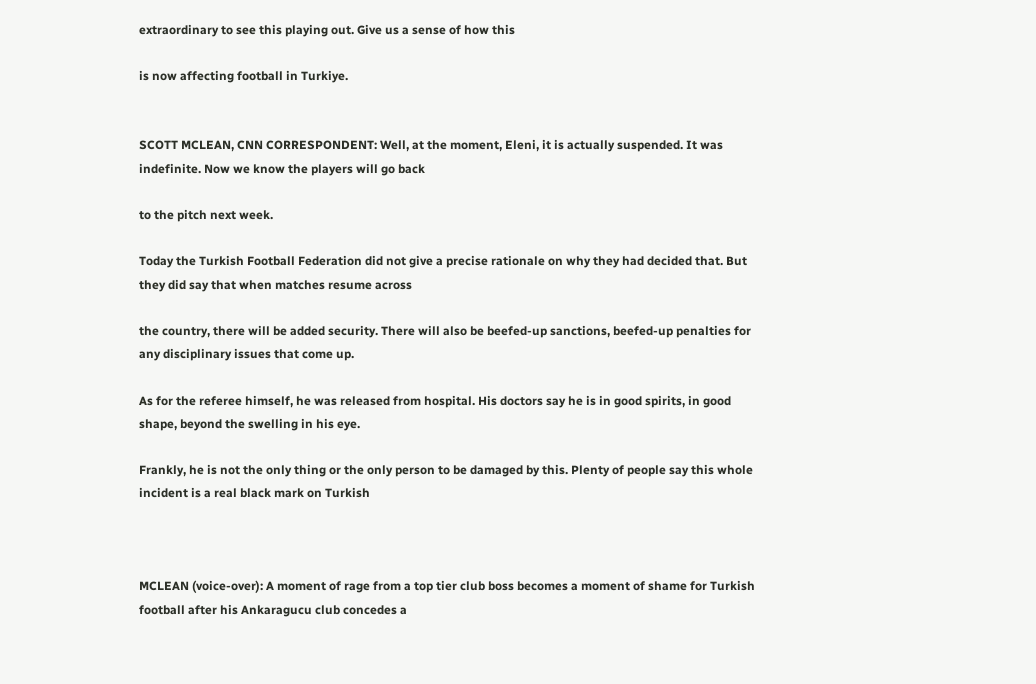extraordinary to see this playing out. Give us a sense of how this

is now affecting football in Turkiye.


SCOTT MCLEAN, CNN CORRESPONDENT: Well, at the moment, Eleni, it is actually suspended. It was indefinite. Now we know the players will go back

to the pitch next week.

Today the Turkish Football Federation did not give a precise rationale on why they had decided that. But they did say that when matches resume across

the country, there will be added security. There will also be beefed-up sanctions, beefed-up penalties for any disciplinary issues that come up.

As for the referee himself, he was released from hospital. His doctors say he is in good spirits, in good shape, beyond the swelling in his eye.

Frankly, he is not the only thing or the only person to be damaged by this. Plenty of people say this whole incident is a real black mark on Turkish



MCLEAN (voice-over): A moment of rage from a top tier club boss becomes a moment of shame for Turkish football after his Ankaragucu club concedes a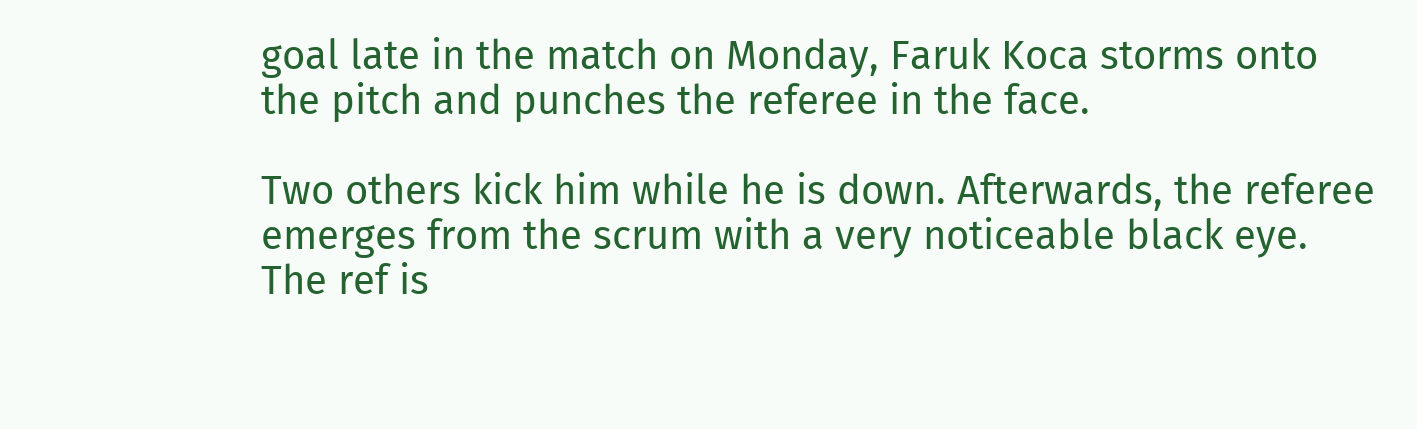goal late in the match on Monday, Faruk Koca storms onto the pitch and punches the referee in the face.

Two others kick him while he is down. Afterwards, the referee emerges from the scrum with a very noticeable black eye. The ref is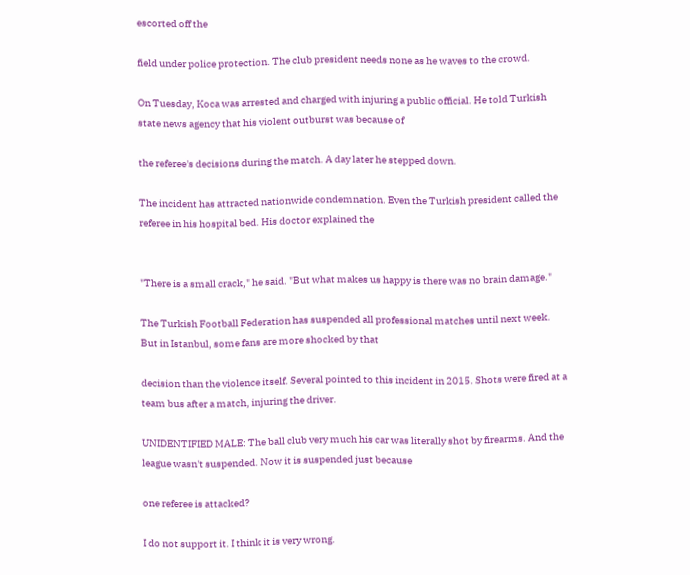escorted off the

field under police protection. The club president needs none as he waves to the crowd.

On Tuesday, Koca was arrested and charged with injuring a public official. He told Turkish state news agency that his violent outburst was because of

the referee's decisions during the match. A day later he stepped down.

The incident has attracted nationwide condemnation. Even the Turkish president called the referee in his hospital bed. His doctor explained the


"There is a small crack," he said. "But what makes us happy is there was no brain damage."

The Turkish Football Federation has suspended all professional matches until next week. But in Istanbul, some fans are more shocked by that

decision than the violence itself. Several pointed to this incident in 2015. Shots were fired at a team bus after a match, injuring the driver.

UNIDENTIFIED MALE: The ball club very much his car was literally shot by firearms. And the league wasn't suspended. Now it is suspended just because

one referee is attacked?

I do not support it. I think it is very wrong.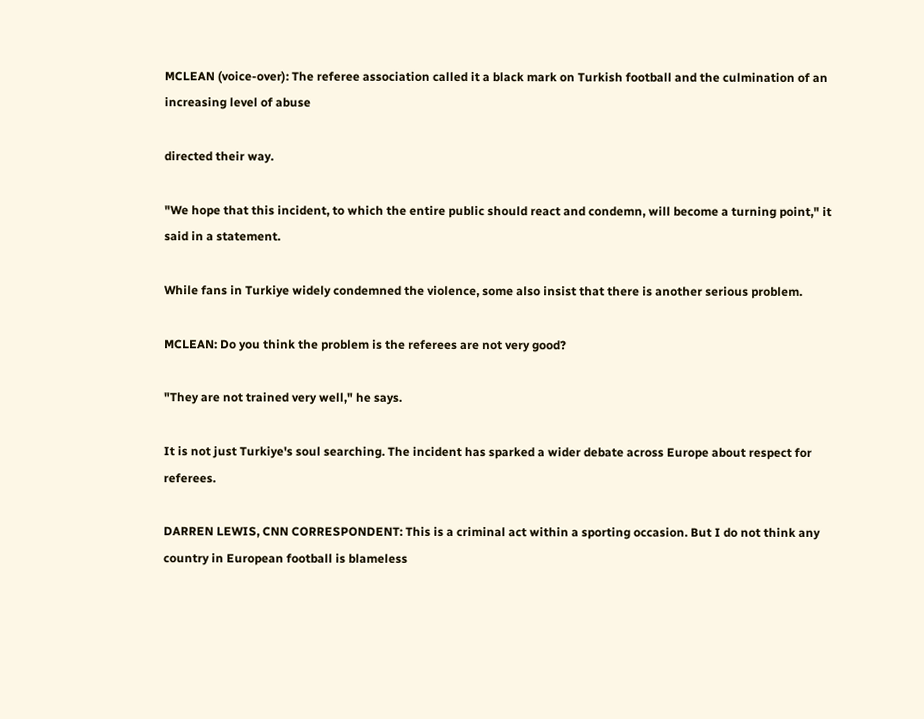MCLEAN (voice-over): The referee association called it a black mark on Turkish football and the culmination of an increasing level of abuse

directed their way.

"We hope that this incident, to which the entire public should react and condemn, will become a turning point," it said in a statement.

While fans in Turkiye widely condemned the violence, some also insist that there is another serious problem.

MCLEAN: Do you think the problem is the referees are not very good?

"They are not trained very well," he says.

It is not just Turkiye's soul searching. The incident has sparked a wider debate across Europe about respect for referees.

DARREN LEWIS, CNN CORRESPONDENT: This is a criminal act within a sporting occasion. But I do not think any country in European football is blameless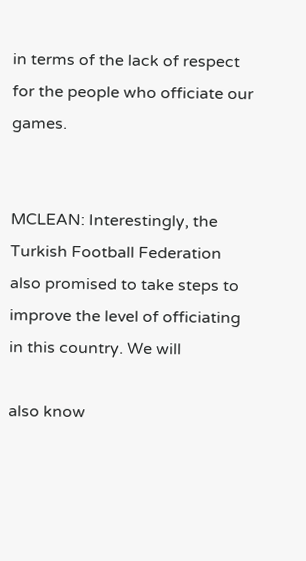in terms of the lack of respect for the people who officiate our games.


MCLEAN: Interestingly, the Turkish Football Federation also promised to take steps to improve the level of officiating in this country. We will

also know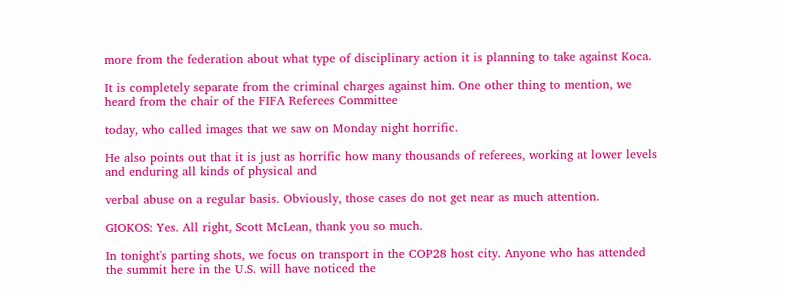more from the federation about what type of disciplinary action it is planning to take against Koca.

It is completely separate from the criminal charges against him. One other thing to mention, we heard from the chair of the FIFA Referees Committee

today, who called images that we saw on Monday night horrific.

He also points out that it is just as horrific how many thousands of referees, working at lower levels and enduring all kinds of physical and

verbal abuse on a regular basis. Obviously, those cases do not get near as much attention.

GIOKOS: Yes. All right, Scott McLean, thank you so much.

In tonight's parting shots, we focus on transport in the COP28 host city. Anyone who has attended the summit here in the U.S. will have noticed the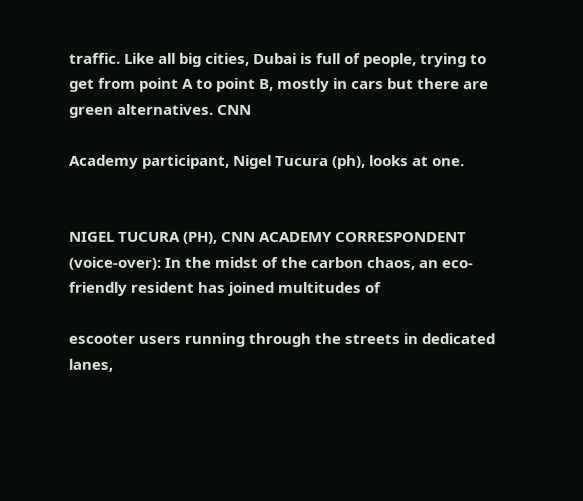traffic. Like all big cities, Dubai is full of people, trying to get from point A to point B, mostly in cars but there are green alternatives. CNN

Academy participant, Nigel Tucura (ph), looks at one.


NIGEL TUCURA (PH), CNN ACADEMY CORRESPONDENT (voice-over): In the midst of the carbon chaos, an eco-friendly resident has joined multitudes of

escooter users running through the streets in dedicated lanes,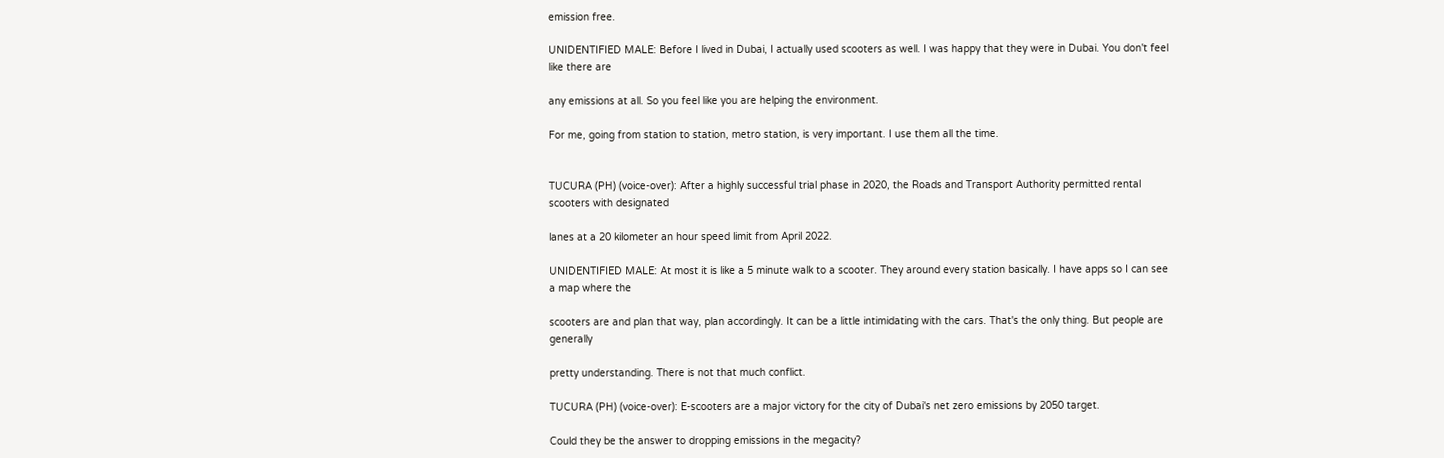emission free.

UNIDENTIFIED MALE: Before I lived in Dubai, I actually used scooters as well. I was happy that they were in Dubai. You don't feel like there are

any emissions at all. So you feel like you are helping the environment.

For me, going from station to station, metro station, is very important. I use them all the time.


TUCURA (PH) (voice-over): After a highly successful trial phase in 2020, the Roads and Transport Authority permitted rental scooters with designated

lanes at a 20 kilometer an hour speed limit from April 2022.

UNIDENTIFIED MALE: At most it is like a 5 minute walk to a scooter. They around every station basically. I have apps so I can see a map where the

scooters are and plan that way, plan accordingly. It can be a little intimidating with the cars. That's the only thing. But people are generally

pretty understanding. There is not that much conflict.

TUCURA (PH) (voice-over): E-scooters are a major victory for the city of Dubai's net zero emissions by 2050 target.

Could they be the answer to dropping emissions in the megacity?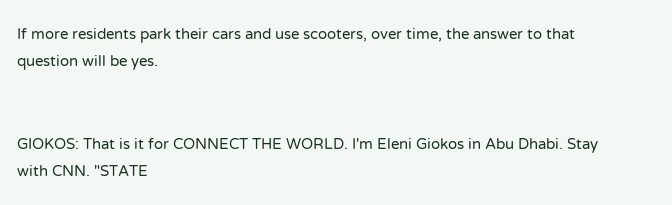If more residents park their cars and use scooters, over time, the answer to that question will be yes.


GIOKOS: That is it for CONNECT THE WORLD. I'm Eleni Giokos in Abu Dhabi. Stay with CNN. "STATE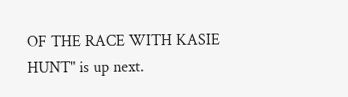OF THE RACE WITH KASIE HUNT" is up next.